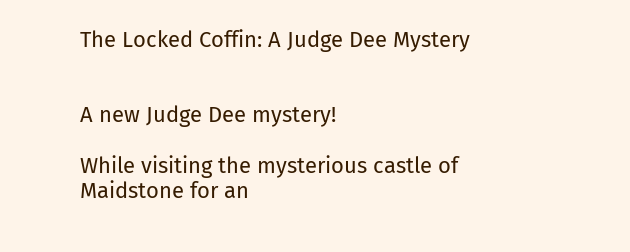The Locked Coffin: A Judge Dee Mystery


A new Judge Dee mystery!

While visiting the mysterious castle of Maidstone for an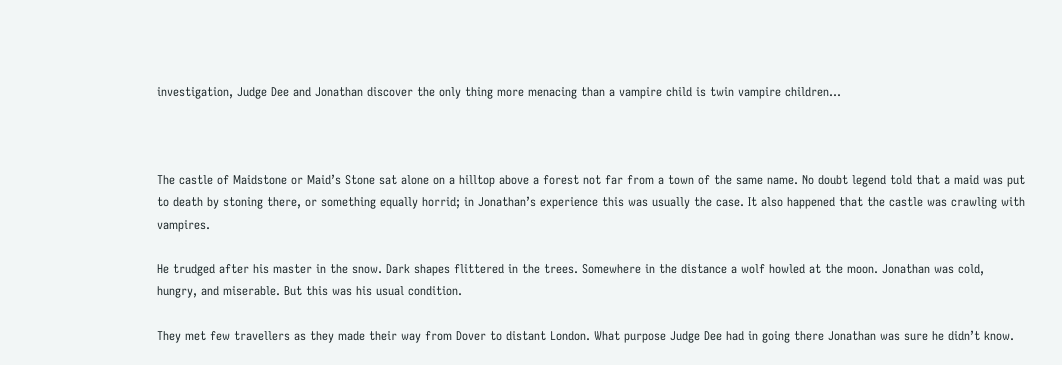investigation, Judge Dee and Jonathan discover the only thing more menacing than a vampire child is twin vampire children…



The castle of Maidstone or Maid’s Stone sat alone on a hilltop above a forest not far from a town of the same name. No doubt legend told that a maid was put to death by stoning there, or something equally horrid; in Jonathan’s experience this was usually the case. It also happened that the castle was crawling with vampires.

He trudged after his master in the snow. Dark shapes flittered in the trees. Somewhere in the distance a wolf howled at the moon. Jonathan was cold, hungry, and miserable. But this was his usual condition.

They met few travellers as they made their way from Dover to distant London. What purpose Judge Dee had in going there Jonathan was sure he didn’t know.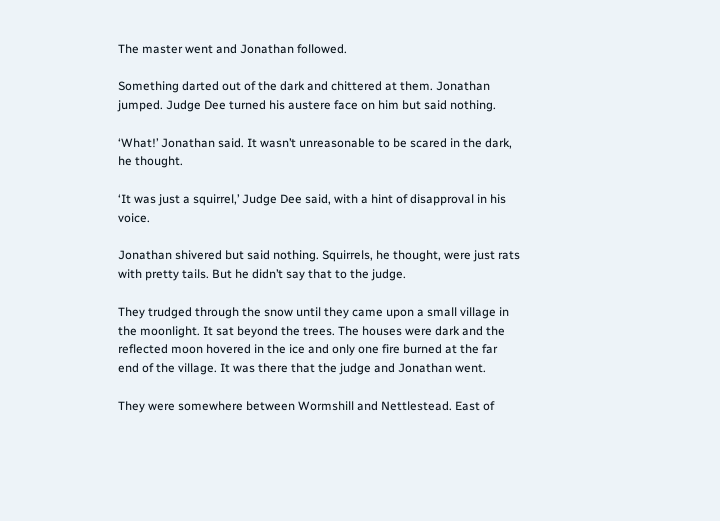The master went and Jonathan followed.

Something darted out of the dark and chittered at them. Jonathan jumped. Judge Dee turned his austere face on him but said nothing.

‘What!’ Jonathan said. It wasn’t unreasonable to be scared in the dark, he thought.

‘It was just a squirrel,’ Judge Dee said, with a hint of disapproval in his voice.

Jonathan shivered but said nothing. Squirrels, he thought, were just rats with pretty tails. But he didn’t say that to the judge.

They trudged through the snow until they came upon a small village in the moonlight. It sat beyond the trees. The houses were dark and the reflected moon hovered in the ice and only one fire burned at the far end of the village. It was there that the judge and Jonathan went.

They were somewhere between Wormshill and Nettlestead. East of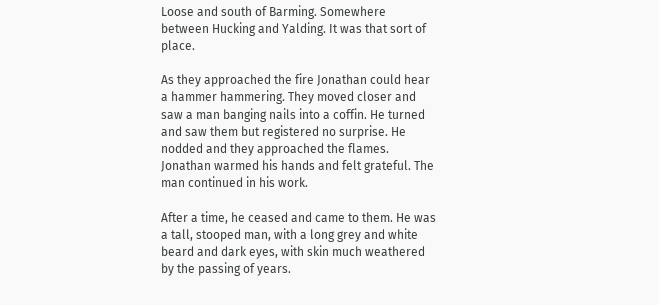Loose and south of Barming. Somewhere between Hucking and Yalding. It was that sort of place.

As they approached the fire Jonathan could hear a hammer hammering. They moved closer and saw a man banging nails into a coffin. He turned and saw them but registered no surprise. He nodded and they approached the flames. Jonathan warmed his hands and felt grateful. The man continued in his work.

After a time, he ceased and came to them. He was a tall, stooped man, with a long grey and white beard and dark eyes, with skin much weathered by the passing of years.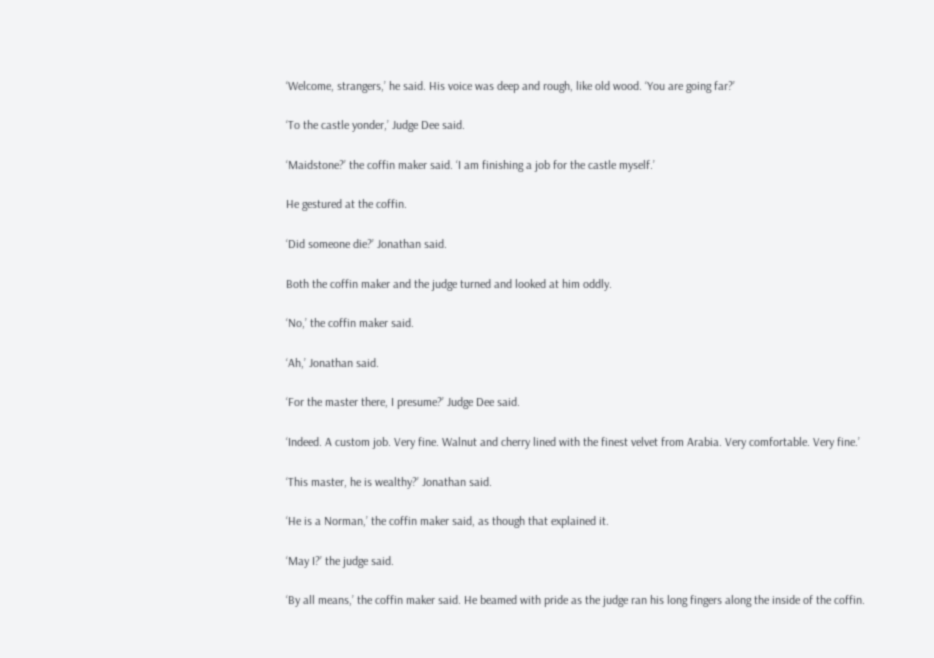‘Welcome, strangers,’ he said. His voice was deep and rough, like old wood. ‘You are going far?’

‘To the castle yonder,’ Judge Dee said.

‘Maidstone?’ the coffin maker said. ‘I am finishing a job for the castle myself.’

He gestured at the coffin.

‘Did someone die?’ Jonathan said.

Both the coffin maker and the judge turned and looked at him oddly.

‘No,’ the coffin maker said.

‘Ah,’ Jonathan said.

‘For the master there, I presume?’ Judge Dee said.

‘Indeed. A custom job. Very fine. Walnut and cherry lined with the finest velvet from Arabia. Very comfortable. Very fine.’

‘This master, he is wealthy?’ Jonathan said.

‘He is a Norman,’ the coffin maker said, as though that explained it.

‘May I?’ the judge said.

‘By all means,’ the coffin maker said. He beamed with pride as the judge ran his long fingers along the inside of the coffin.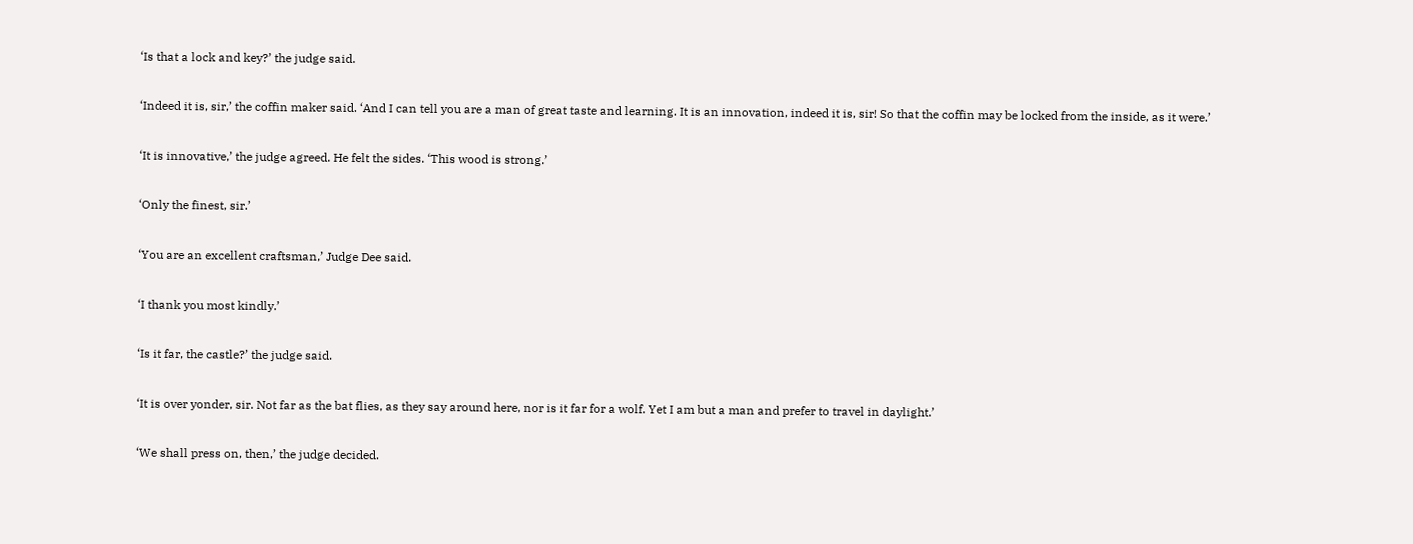‘Is that a lock and key?’ the judge said.

‘Indeed it is, sir,’ the coffin maker said. ‘And I can tell you are a man of great taste and learning. It is an innovation, indeed it is, sir! So that the coffin may be locked from the inside, as it were.’

‘It is innovative,’ the judge agreed. He felt the sides. ‘This wood is strong.’

‘Only the finest, sir.’

‘You are an excellent craftsman,’ Judge Dee said.

‘I thank you most kindly.’

‘Is it far, the castle?’ the judge said.

‘It is over yonder, sir. Not far as the bat flies, as they say around here, nor is it far for a wolf. Yet I am but a man and prefer to travel in daylight.’

‘We shall press on, then,’ the judge decided.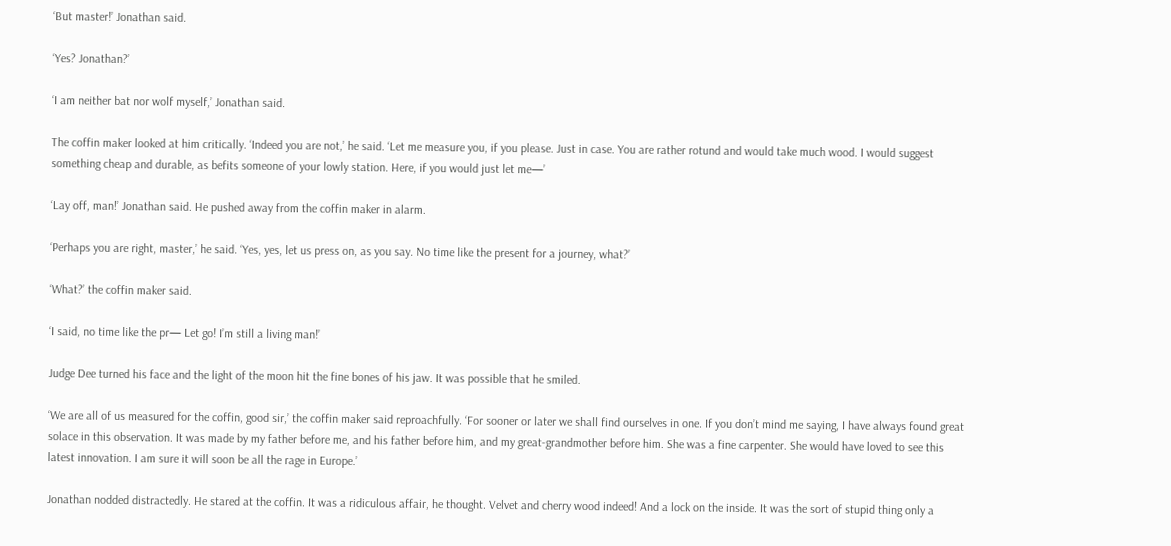‘But master!’ Jonathan said.

‘Yes? Jonathan?’

‘I am neither bat nor wolf myself,’ Jonathan said.

The coffin maker looked at him critically. ‘Indeed you are not,’ he said. ‘Let me measure you, if you please. Just in case. You are rather rotund and would take much wood. I would suggest something cheap and durable, as befits someone of your lowly station. Here, if you would just let me—’

‘Lay off, man!’ Jonathan said. He pushed away from the coffin maker in alarm.

‘Perhaps you are right, master,’ he said. ‘Yes, yes, let us press on, as you say. No time like the present for a journey, what?’

‘What?’ the coffin maker said.

‘I said, no time like the pr— Let go! I’m still a living man!’

Judge Dee turned his face and the light of the moon hit the fine bones of his jaw. It was possible that he smiled.

‘We are all of us measured for the coffin, good sir,’ the coffin maker said reproachfully. ‘For sooner or later we shall find ourselves in one. If you don’t mind me saying, I have always found great solace in this observation. It was made by my father before me, and his father before him, and my great-grandmother before him. She was a fine carpenter. She would have loved to see this latest innovation. I am sure it will soon be all the rage in Europe.’

Jonathan nodded distractedly. He stared at the coffin. It was a ridiculous affair, he thought. Velvet and cherry wood indeed! And a lock on the inside. It was the sort of stupid thing only a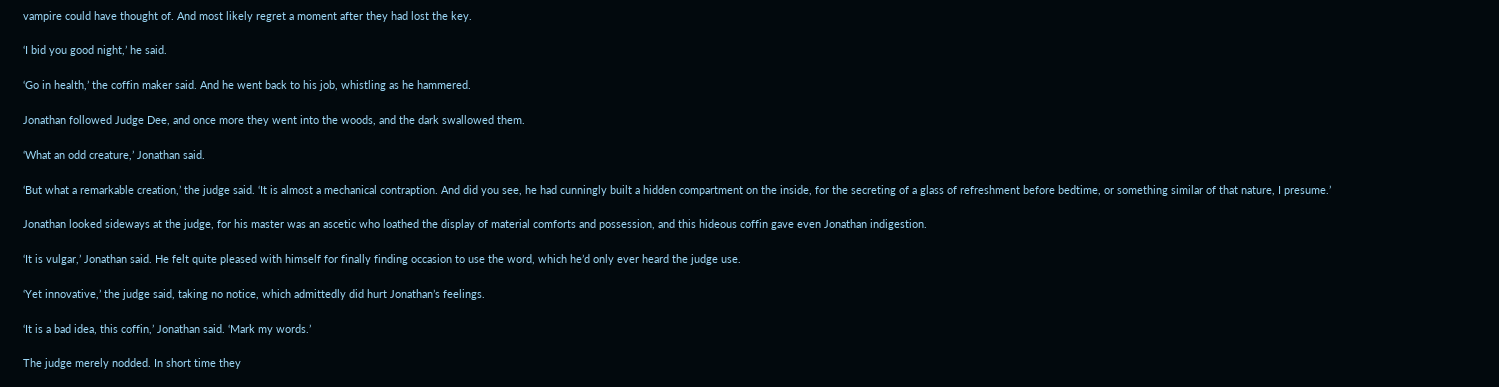vampire could have thought of. And most likely regret a moment after they had lost the key.

‘I bid you good night,’ he said.

‘Go in health,’ the coffin maker said. And he went back to his job, whistling as he hammered.

Jonathan followed Judge Dee, and once more they went into the woods, and the dark swallowed them.

‘What an odd creature,’ Jonathan said.

‘But what a remarkable creation,’ the judge said. ‘It is almost a mechanical contraption. And did you see, he had cunningly built a hidden compartment on the inside, for the secreting of a glass of refreshment before bedtime, or something similar of that nature, I presume.’

Jonathan looked sideways at the judge, for his master was an ascetic who loathed the display of material comforts and possession, and this hideous coffin gave even Jonathan indigestion.

‘It is vulgar,’ Jonathan said. He felt quite pleased with himself for finally finding occasion to use the word, which he’d only ever heard the judge use.

‘Yet innovative,’ the judge said, taking no notice, which admittedly did hurt Jonathan’s feelings.

‘It is a bad idea, this coffin,’ Jonathan said. ‘Mark my words.’

The judge merely nodded. In short time they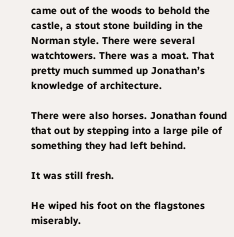came out of the woods to behold the castle, a stout stone building in the Norman style. There were several watchtowers. There was a moat. That pretty much summed up Jonathan’s knowledge of architecture.

There were also horses. Jonathan found that out by stepping into a large pile of something they had left behind.

It was still fresh.

He wiped his foot on the flagstones miserably.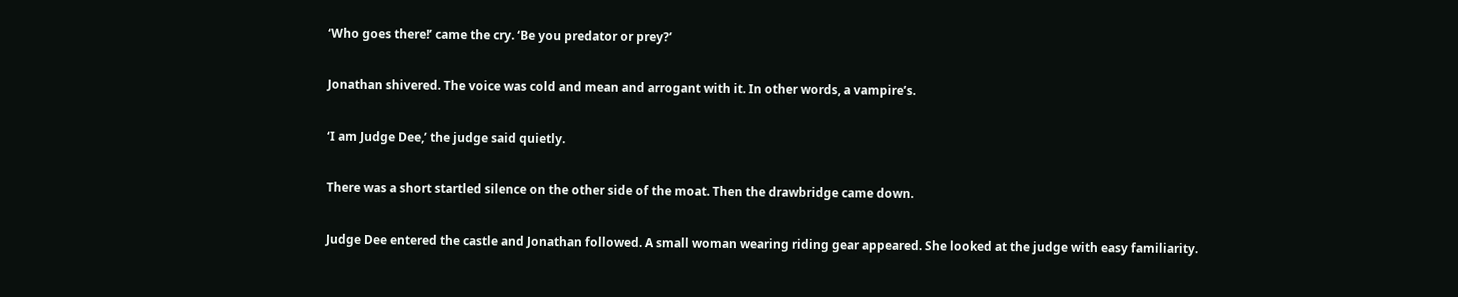‘Who goes there!’ came the cry. ‘Be you predator or prey?’

Jonathan shivered. The voice was cold and mean and arrogant with it. In other words, a vampire’s.

‘I am Judge Dee,’ the judge said quietly.

There was a short startled silence on the other side of the moat. Then the drawbridge came down.

Judge Dee entered the castle and Jonathan followed. A small woman wearing riding gear appeared. She looked at the judge with easy familiarity.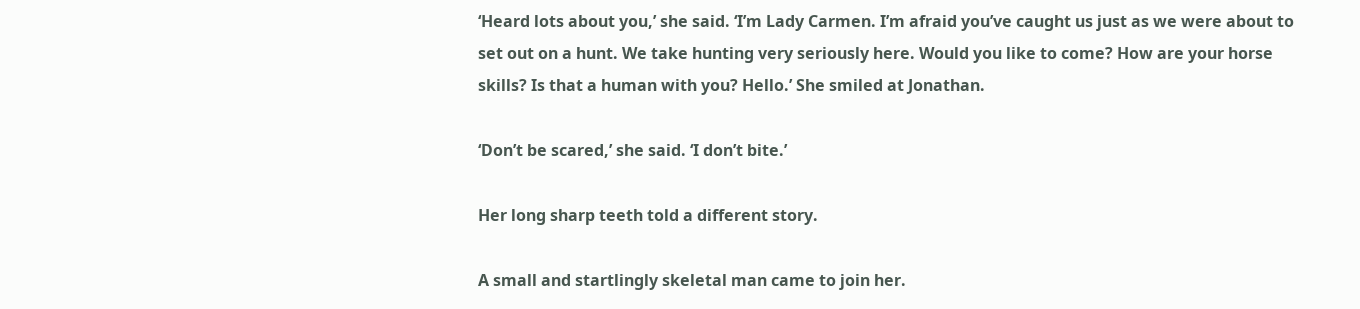‘Heard lots about you,’ she said. ‘I’m Lady Carmen. I’m afraid you’ve caught us just as we were about to set out on a hunt. We take hunting very seriously here. Would you like to come? How are your horse skills? Is that a human with you? Hello.’ She smiled at Jonathan.

‘Don’t be scared,’ she said. ‘I don’t bite.’

Her long sharp teeth told a different story.

A small and startlingly skeletal man came to join her.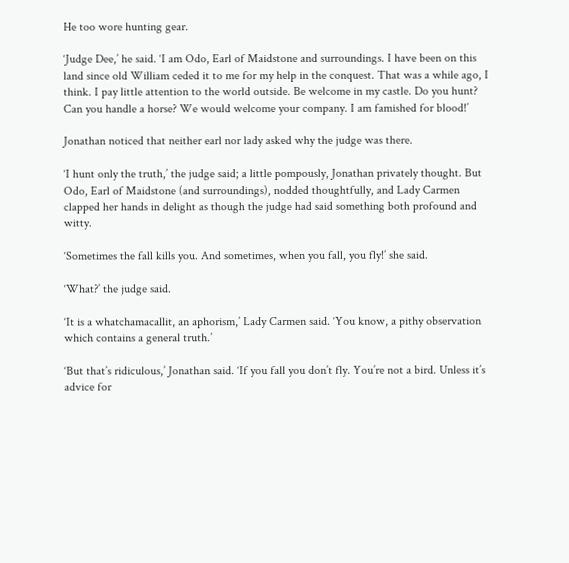He too wore hunting gear.

‘Judge Dee,’ he said. ‘I am Odo, Earl of Maidstone and surroundings. I have been on this land since old William ceded it to me for my help in the conquest. That was a while ago, I think. I pay little attention to the world outside. Be welcome in my castle. Do you hunt? Can you handle a horse? We would welcome your company. I am famished for blood!’

Jonathan noticed that neither earl nor lady asked why the judge was there.

‘I hunt only the truth,’ the judge said; a little pompously, Jonathan privately thought. But Odo, Earl of Maidstone (and surroundings), nodded thoughtfully, and Lady Carmen clapped her hands in delight as though the judge had said something both profound and witty.

‘Sometimes the fall kills you. And sometimes, when you fall, you fly!’ she said.

‘What?’ the judge said.

‘It is a whatchamacallit, an aphorism,’ Lady Carmen said. ‘You know, a pithy observation which contains a general truth.’

‘But that’s ridiculous,’ Jonathan said. ‘If you fall you don’t fly. You’re not a bird. Unless it’s advice for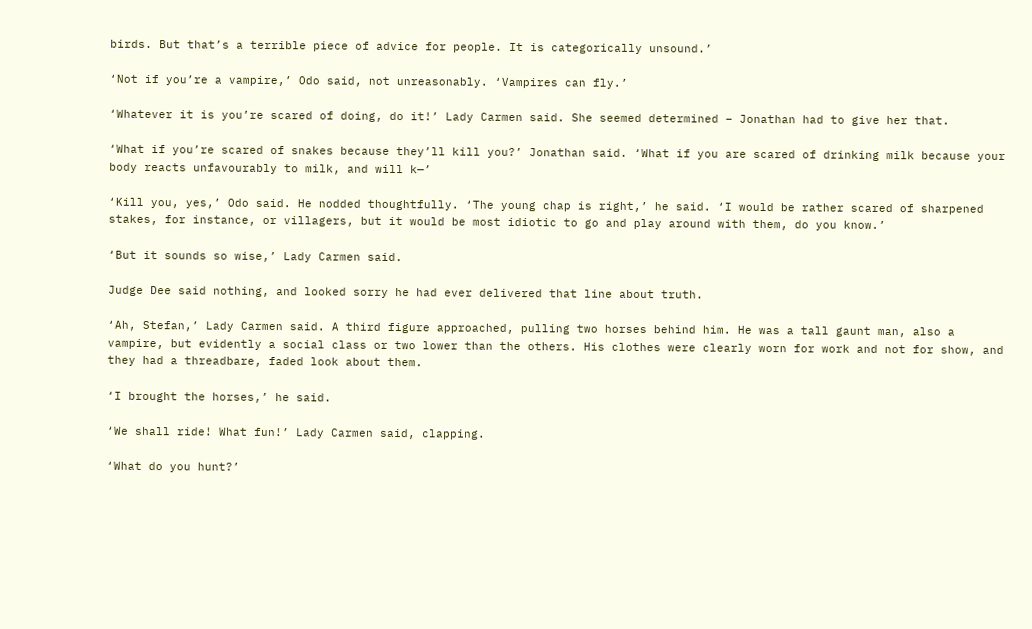birds. But that’s a terrible piece of advice for people. It is categorically unsound.’

‘Not if you’re a vampire,’ Odo said, not unreasonably. ‘Vampires can fly.’

‘Whatever it is you’re scared of doing, do it!’ Lady Carmen said. She seemed determined – Jonathan had to give her that.

‘What if you’re scared of snakes because they’ll kill you?’ Jonathan said. ‘What if you are scared of drinking milk because your body reacts unfavourably to milk, and will k—’

‘Kill you, yes,’ Odo said. He nodded thoughtfully. ‘The young chap is right,’ he said. ‘I would be rather scared of sharpened stakes, for instance, or villagers, but it would be most idiotic to go and play around with them, do you know.’

‘But it sounds so wise,’ Lady Carmen said.

Judge Dee said nothing, and looked sorry he had ever delivered that line about truth.

‘Ah, Stefan,’ Lady Carmen said. A third figure approached, pulling two horses behind him. He was a tall gaunt man, also a vampire, but evidently a social class or two lower than the others. His clothes were clearly worn for work and not for show, and they had a threadbare, faded look about them.

‘I brought the horses,’ he said.

‘We shall ride! What fun!’ Lady Carmen said, clapping.

‘What do you hunt?’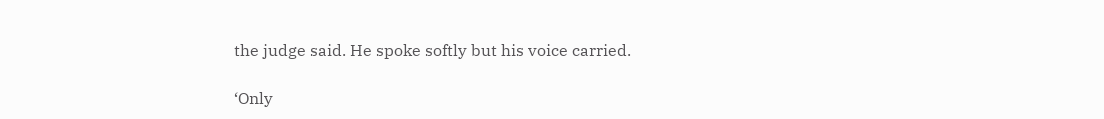the judge said. He spoke softly but his voice carried.

‘Only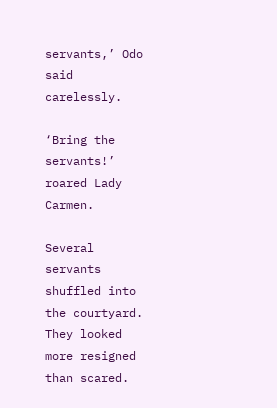servants,’ Odo said carelessly.

‘Bring the servants!’ roared Lady Carmen.

Several servants shuffled into the courtyard. They looked more resigned than scared.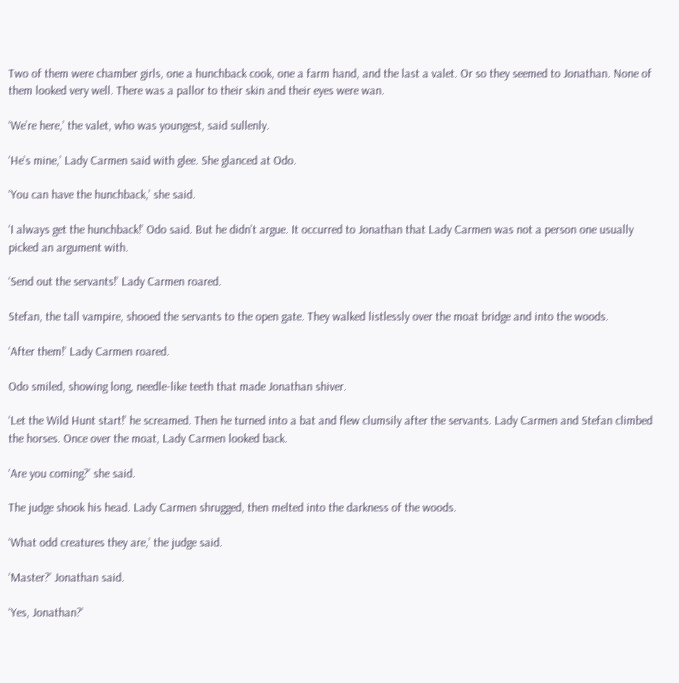Two of them were chamber girls, one a hunchback cook, one a farm hand, and the last a valet. Or so they seemed to Jonathan. None of them looked very well. There was a pallor to their skin and their eyes were wan.

‘We’re here,’ the valet, who was youngest, said sullenly.

‘He’s mine,’ Lady Carmen said with glee. She glanced at Odo.

‘You can have the hunchback,’ she said.

‘I always get the hunchback!’ Odo said. But he didn’t argue. It occurred to Jonathan that Lady Carmen was not a person one usually picked an argument with.

‘Send out the servants!’ Lady Carmen roared.

Stefan, the tall vampire, shooed the servants to the open gate. They walked listlessly over the moat bridge and into the woods.

‘After them!’ Lady Carmen roared.

Odo smiled, showing long, needle-like teeth that made Jonathan shiver.

‘Let the Wild Hunt start!’ he screamed. Then he turned into a bat and flew clumsily after the servants. Lady Carmen and Stefan climbed the horses. Once over the moat, Lady Carmen looked back.

‘Are you coming?’ she said.

The judge shook his head. Lady Carmen shrugged, then melted into the darkness of the woods.

‘What odd creatures they are,’ the judge said.

‘Master?’ Jonathan said.

‘Yes, Jonathan?’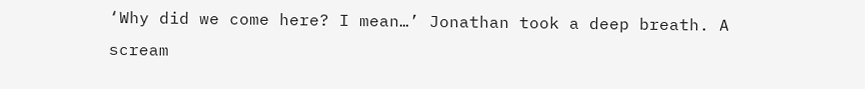‘Why did we come here? I mean…’ Jonathan took a deep breath. A scream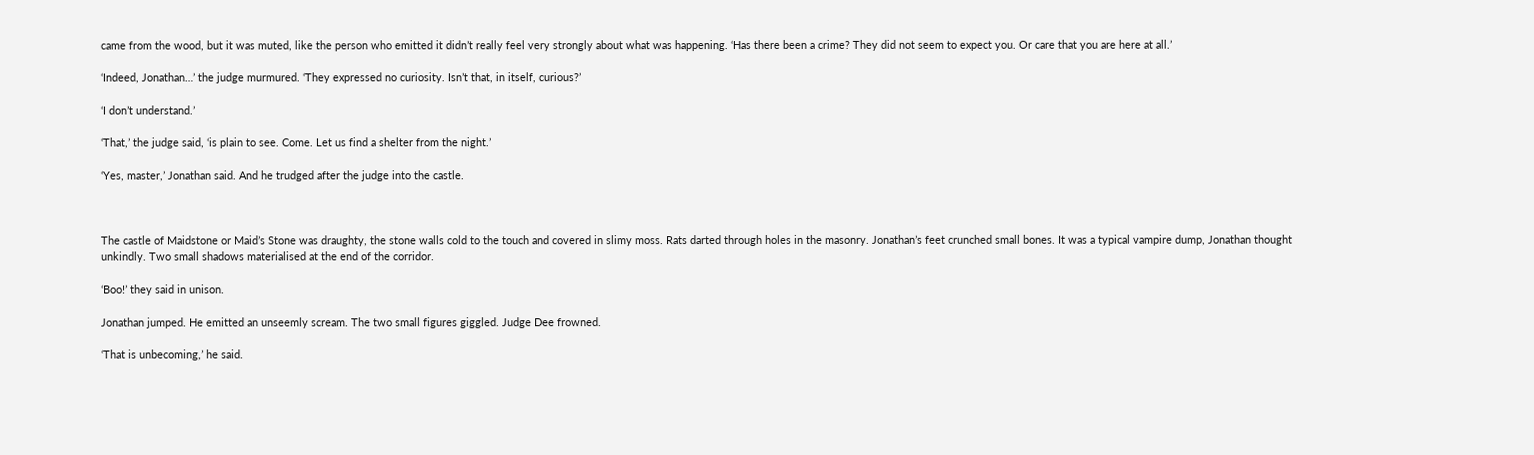came from the wood, but it was muted, like the person who emitted it didn’t really feel very strongly about what was happening. ‘Has there been a crime? They did not seem to expect you. Or care that you are here at all.’

‘Indeed, Jonathan…’ the judge murmured. ‘They expressed no curiosity. Isn’t that, in itself, curious?’

‘I don’t understand.’

‘That,’ the judge said, ‘is plain to see. Come. Let us find a shelter from the night.’

‘Yes, master,’ Jonathan said. And he trudged after the judge into the castle.



The castle of Maidstone or Maid’s Stone was draughty, the stone walls cold to the touch and covered in slimy moss. Rats darted through holes in the masonry. Jonathan’s feet crunched small bones. It was a typical vampire dump, Jonathan thought unkindly. Two small shadows materialised at the end of the corridor.

‘Boo!’ they said in unison.

Jonathan jumped. He emitted an unseemly scream. The two small figures giggled. Judge Dee frowned.

‘That is unbecoming,’ he said.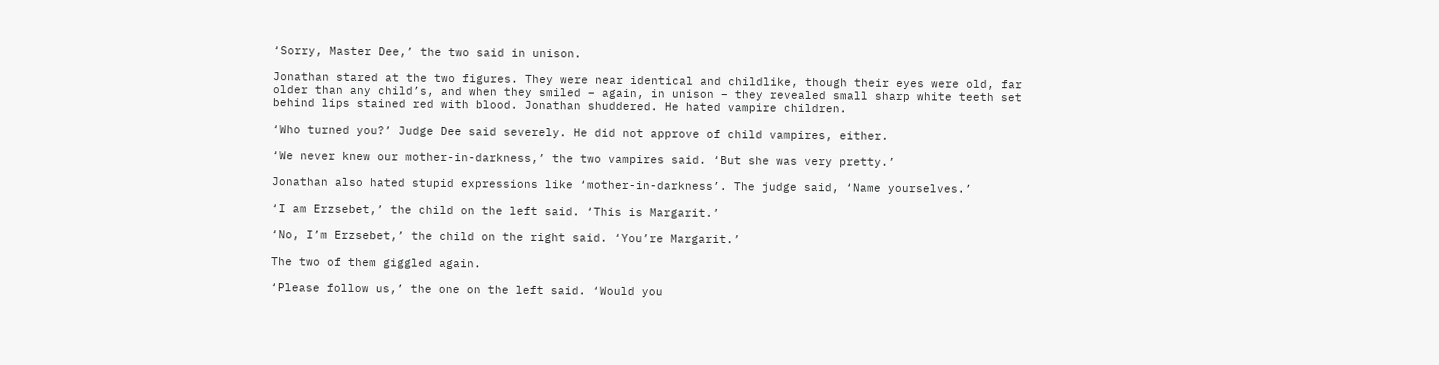‘Sorry, Master Dee,’ the two said in unison.

Jonathan stared at the two figures. They were near identical and childlike, though their eyes were old, far older than any child’s, and when they smiled – again, in unison – they revealed small sharp white teeth set behind lips stained red with blood. Jonathan shuddered. He hated vampire children.

‘Who turned you?’ Judge Dee said severely. He did not approve of child vampires, either.

‘We never knew our mother-in-darkness,’ the two vampires said. ‘But she was very pretty.’

Jonathan also hated stupid expressions like ‘mother-in-darkness’. The judge said, ‘Name yourselves.’

‘I am Erzsebet,’ the child on the left said. ‘This is Margarit.’

‘No, I’m Erzsebet,’ the child on the right said. ‘You’re Margarit.’

The two of them giggled again.

‘Please follow us,’ the one on the left said. ‘Would you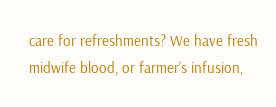care for refreshments? We have fresh midwife blood, or farmer’s infusion,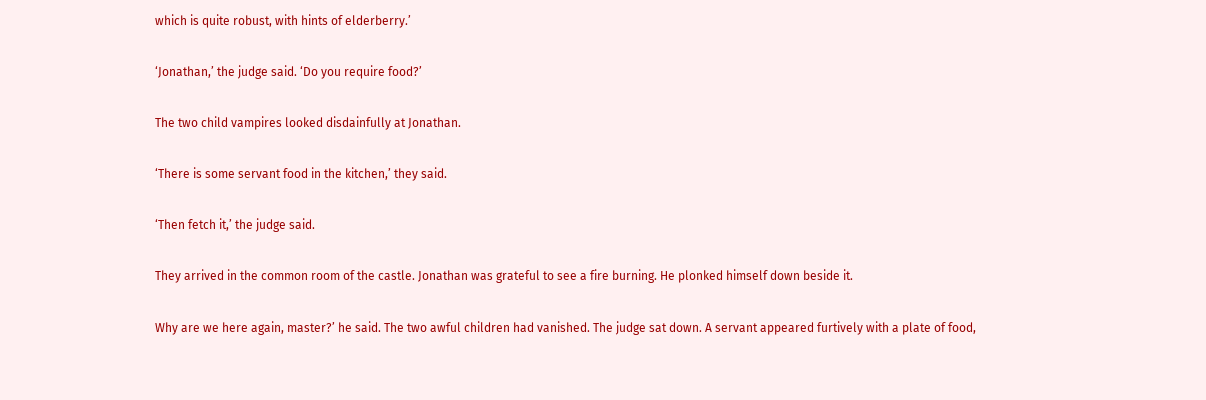which is quite robust, with hints of elderberry.’

‘Jonathan,’ the judge said. ‘Do you require food?’

The two child vampires looked disdainfully at Jonathan.

‘There is some servant food in the kitchen,’ they said.

‘Then fetch it,’ the judge said.

They arrived in the common room of the castle. Jonathan was grateful to see a fire burning. He plonked himself down beside it.

Why are we here again, master?’ he said. The two awful children had vanished. The judge sat down. A servant appeared furtively with a plate of food,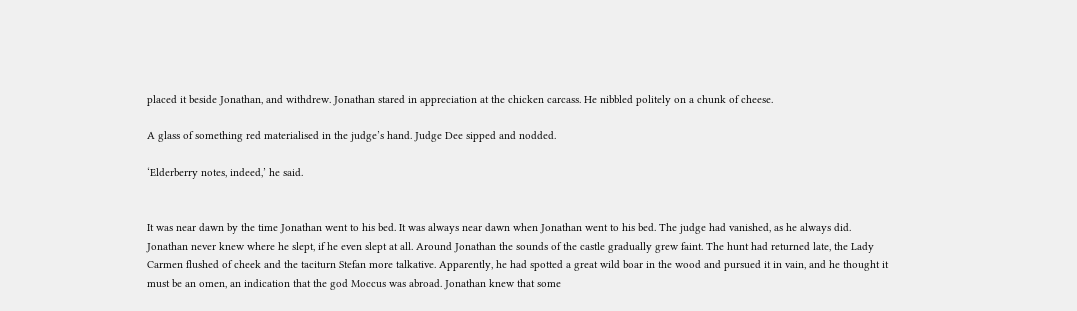placed it beside Jonathan, and withdrew. Jonathan stared in appreciation at the chicken carcass. He nibbled politely on a chunk of cheese.

A glass of something red materialised in the judge’s hand. Judge Dee sipped and nodded.

‘Elderberry notes, indeed,’ he said.


It was near dawn by the time Jonathan went to his bed. It was always near dawn when Jonathan went to his bed. The judge had vanished, as he always did. Jonathan never knew where he slept, if he even slept at all. Around Jonathan the sounds of the castle gradually grew faint. The hunt had returned late, the Lady Carmen flushed of cheek and the taciturn Stefan more talkative. Apparently, he had spotted a great wild boar in the wood and pursued it in vain, and he thought it must be an omen, an indication that the god Moccus was abroad. Jonathan knew that some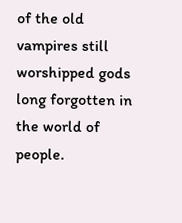of the old vampires still worshipped gods long forgotten in the world of people.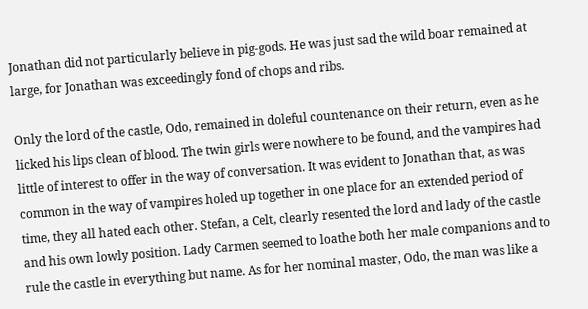Jonathan did not particularly believe in pig-gods. He was just sad the wild boar remained at large, for Jonathan was exceedingly fond of chops and ribs.

Only the lord of the castle, Odo, remained in doleful countenance on their return, even as he licked his lips clean of blood. The twin girls were nowhere to be found, and the vampires had little of interest to offer in the way of conversation. It was evident to Jonathan that, as was common in the way of vampires holed up together in one place for an extended period of time, they all hated each other. Stefan, a Celt, clearly resented the lord and lady of the castle and his own lowly position. Lady Carmen seemed to loathe both her male companions and to rule the castle in everything but name. As for her nominal master, Odo, the man was like a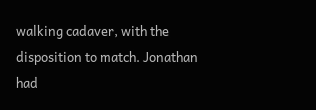walking cadaver, with the disposition to match. Jonathan had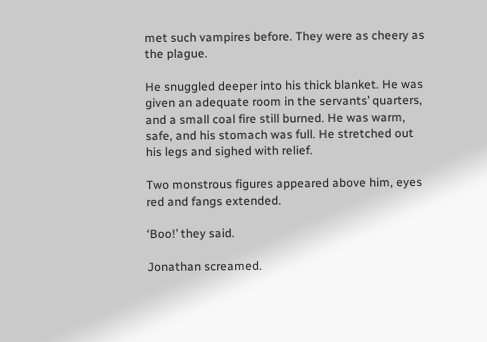met such vampires before. They were as cheery as the plague.

He snuggled deeper into his thick blanket. He was given an adequate room in the servants’ quarters, and a small coal fire still burned. He was warm, safe, and his stomach was full. He stretched out his legs and sighed with relief.

Two monstrous figures appeared above him, eyes red and fangs extended.

‘Boo!’ they said.

Jonathan screamed.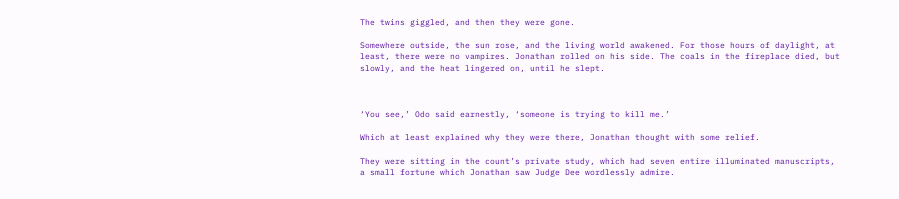The twins giggled, and then they were gone.

Somewhere outside, the sun rose, and the living world awakened. For those hours of daylight, at least, there were no vampires. Jonathan rolled on his side. The coals in the fireplace died, but slowly, and the heat lingered on, until he slept.



‘You see,’ Odo said earnestly, ‘someone is trying to kill me.’

Which at least explained why they were there, Jonathan thought with some relief.

They were sitting in the count’s private study, which had seven entire illuminated manuscripts, a small fortune which Jonathan saw Judge Dee wordlessly admire.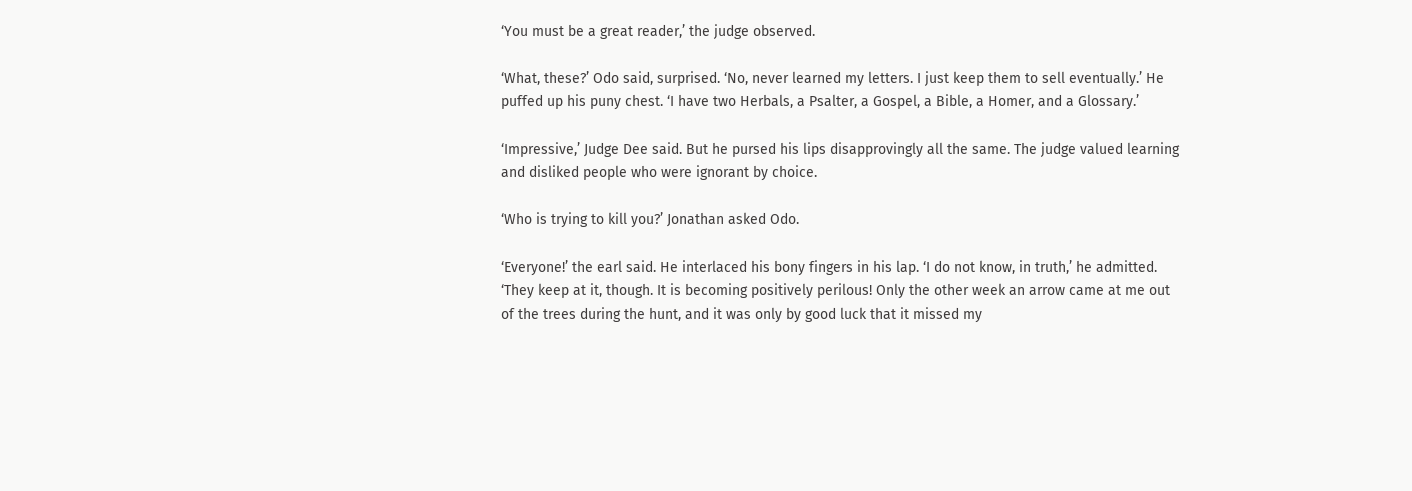‘You must be a great reader,’ the judge observed.

‘What, these?’ Odo said, surprised. ‘No, never learned my letters. I just keep them to sell eventually.’ He puffed up his puny chest. ‘I have two Herbals, a Psalter, a Gospel, a Bible, a Homer, and a Glossary.’

‘Impressive,’ Judge Dee said. But he pursed his lips disapprovingly all the same. The judge valued learning and disliked people who were ignorant by choice.

‘Who is trying to kill you?’ Jonathan asked Odo.

‘Everyone!’ the earl said. He interlaced his bony fingers in his lap. ‘I do not know, in truth,’ he admitted. ‘They keep at it, though. It is becoming positively perilous! Only the other week an arrow came at me out of the trees during the hunt, and it was only by good luck that it missed my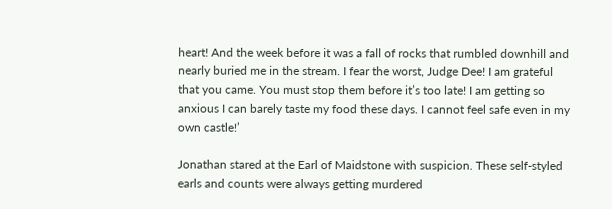heart! And the week before it was a fall of rocks that rumbled downhill and nearly buried me in the stream. I fear the worst, Judge Dee! I am grateful that you came. You must stop them before it’s too late! I am getting so anxious I can barely taste my food these days. I cannot feel safe even in my own castle!’

Jonathan stared at the Earl of Maidstone with suspicion. These self-styled earls and counts were always getting murdered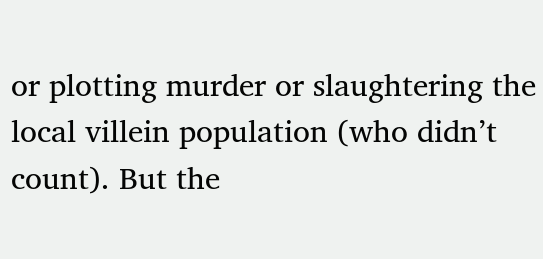or plotting murder or slaughtering the local villein population (who didn’t count). But the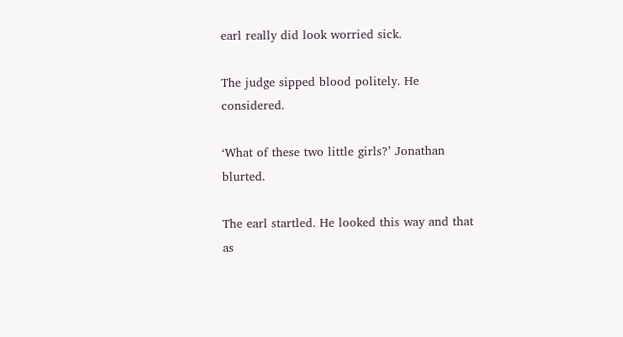earl really did look worried sick.

The judge sipped blood politely. He considered.

‘What of these two little girls?’ Jonathan blurted.

The earl startled. He looked this way and that as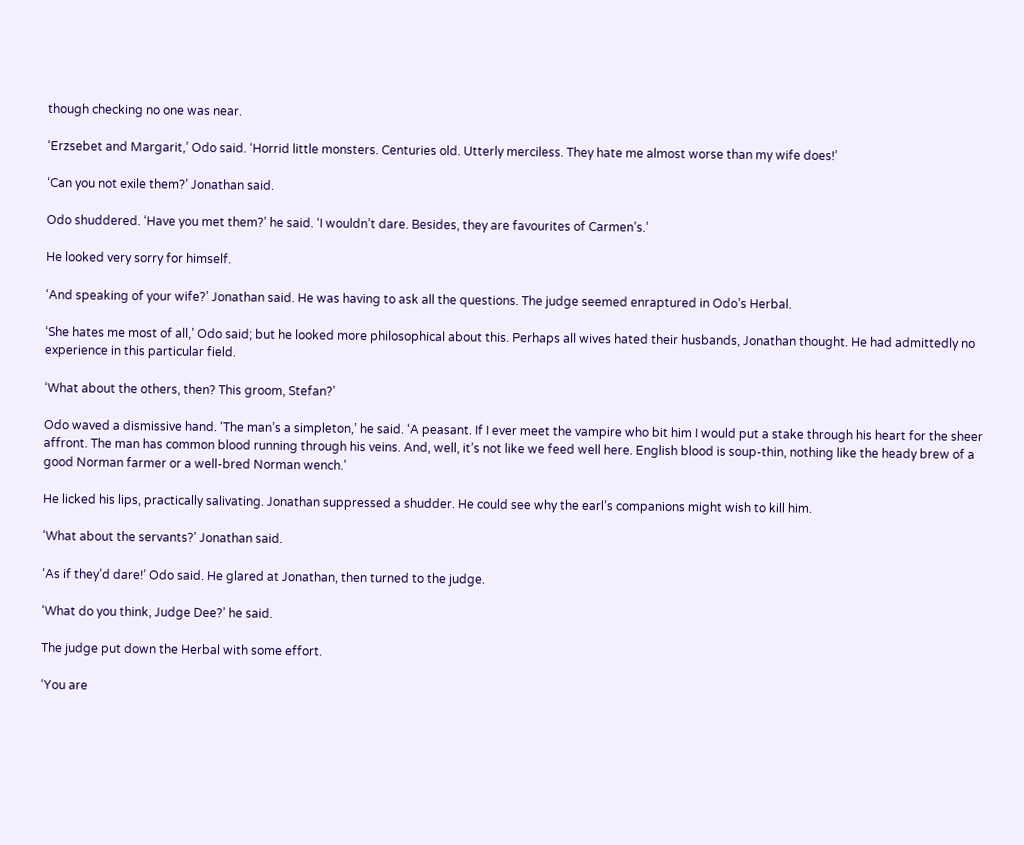though checking no one was near.

‘Erzsebet and Margarit,’ Odo said. ‘Horrid little monsters. Centuries old. Utterly merciless. They hate me almost worse than my wife does!’

‘Can you not exile them?’ Jonathan said.

Odo shuddered. ‘Have you met them?’ he said. ‘I wouldn’t dare. Besides, they are favourites of Carmen’s.’

He looked very sorry for himself.

‘And speaking of your wife?’ Jonathan said. He was having to ask all the questions. The judge seemed enraptured in Odo’s Herbal.

‘She hates me most of all,’ Odo said; but he looked more philosophical about this. Perhaps all wives hated their husbands, Jonathan thought. He had admittedly no experience in this particular field.

‘What about the others, then? This groom, Stefan?’

Odo waved a dismissive hand. ‘The man’s a simpleton,’ he said. ‘A peasant. If I ever meet the vampire who bit him I would put a stake through his heart for the sheer affront. The man has common blood running through his veins. And, well, it’s not like we feed well here. English blood is soup-thin, nothing like the heady brew of a good Norman farmer or a well-bred Norman wench.’

He licked his lips, practically salivating. Jonathan suppressed a shudder. He could see why the earl’s companions might wish to kill him.

‘What about the servants?’ Jonathan said.

‘As if they’d dare!’ Odo said. He glared at Jonathan, then turned to the judge.

‘What do you think, Judge Dee?’ he said.

The judge put down the Herbal with some effort.

‘You are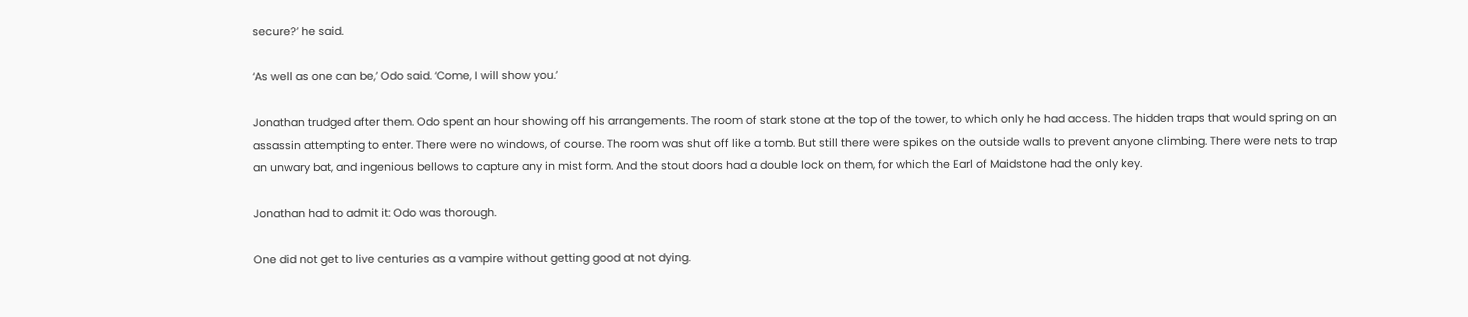secure?’ he said.

‘As well as one can be,’ Odo said. ‘Come, I will show you.’

Jonathan trudged after them. Odo spent an hour showing off his arrangements. The room of stark stone at the top of the tower, to which only he had access. The hidden traps that would spring on an assassin attempting to enter. There were no windows, of course. The room was shut off like a tomb. But still there were spikes on the outside walls to prevent anyone climbing. There were nets to trap an unwary bat, and ingenious bellows to capture any in mist form. And the stout doors had a double lock on them, for which the Earl of Maidstone had the only key.

Jonathan had to admit it: Odo was thorough.

One did not get to live centuries as a vampire without getting good at not dying.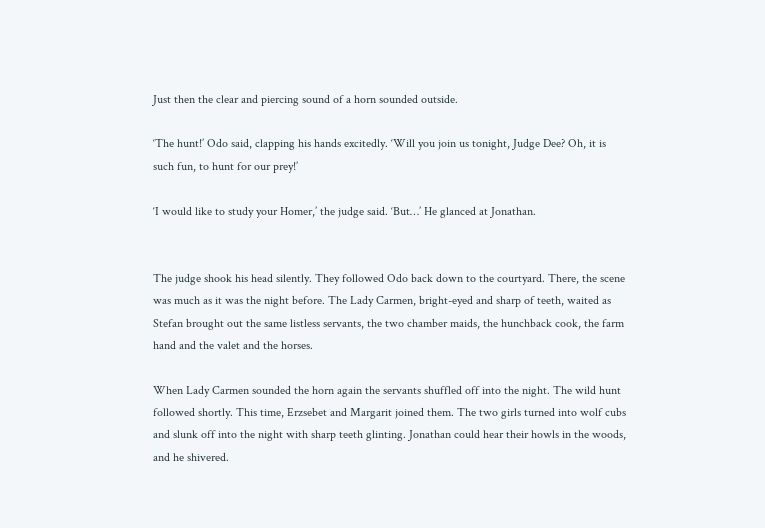Just then the clear and piercing sound of a horn sounded outside.

‘The hunt!’ Odo said, clapping his hands excitedly. ‘Will you join us tonight, Judge Dee? Oh, it is such fun, to hunt for our prey!’

‘I would like to study your Homer,’ the judge said. ‘But…’ He glanced at Jonathan.


The judge shook his head silently. They followed Odo back down to the courtyard. There, the scene was much as it was the night before. The Lady Carmen, bright-eyed and sharp of teeth, waited as Stefan brought out the same listless servants, the two chamber maids, the hunchback cook, the farm hand and the valet and the horses.

When Lady Carmen sounded the horn again the servants shuffled off into the night. The wild hunt followed shortly. This time, Erzsebet and Margarit joined them. The two girls turned into wolf cubs and slunk off into the night with sharp teeth glinting. Jonathan could hear their howls in the woods, and he shivered.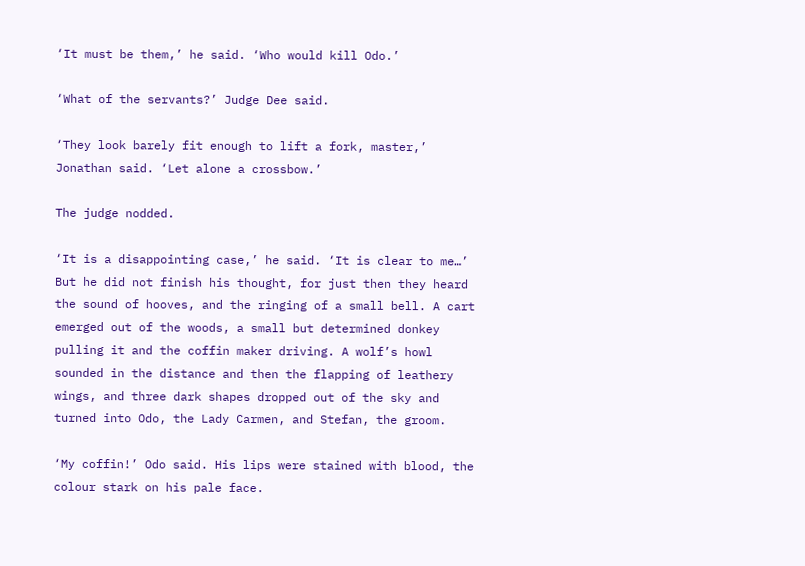‘It must be them,’ he said. ‘Who would kill Odo.’

‘What of the servants?’ Judge Dee said.

‘They look barely fit enough to lift a fork, master,’ Jonathan said. ‘Let alone a crossbow.’

The judge nodded.

‘It is a disappointing case,’ he said. ‘It is clear to me…’ But he did not finish his thought, for just then they heard the sound of hooves, and the ringing of a small bell. A cart emerged out of the woods, a small but determined donkey pulling it and the coffin maker driving. A wolf’s howl sounded in the distance and then the flapping of leathery wings, and three dark shapes dropped out of the sky and turned into Odo, the Lady Carmen, and Stefan, the groom.

‘My coffin!’ Odo said. His lips were stained with blood, the colour stark on his pale face.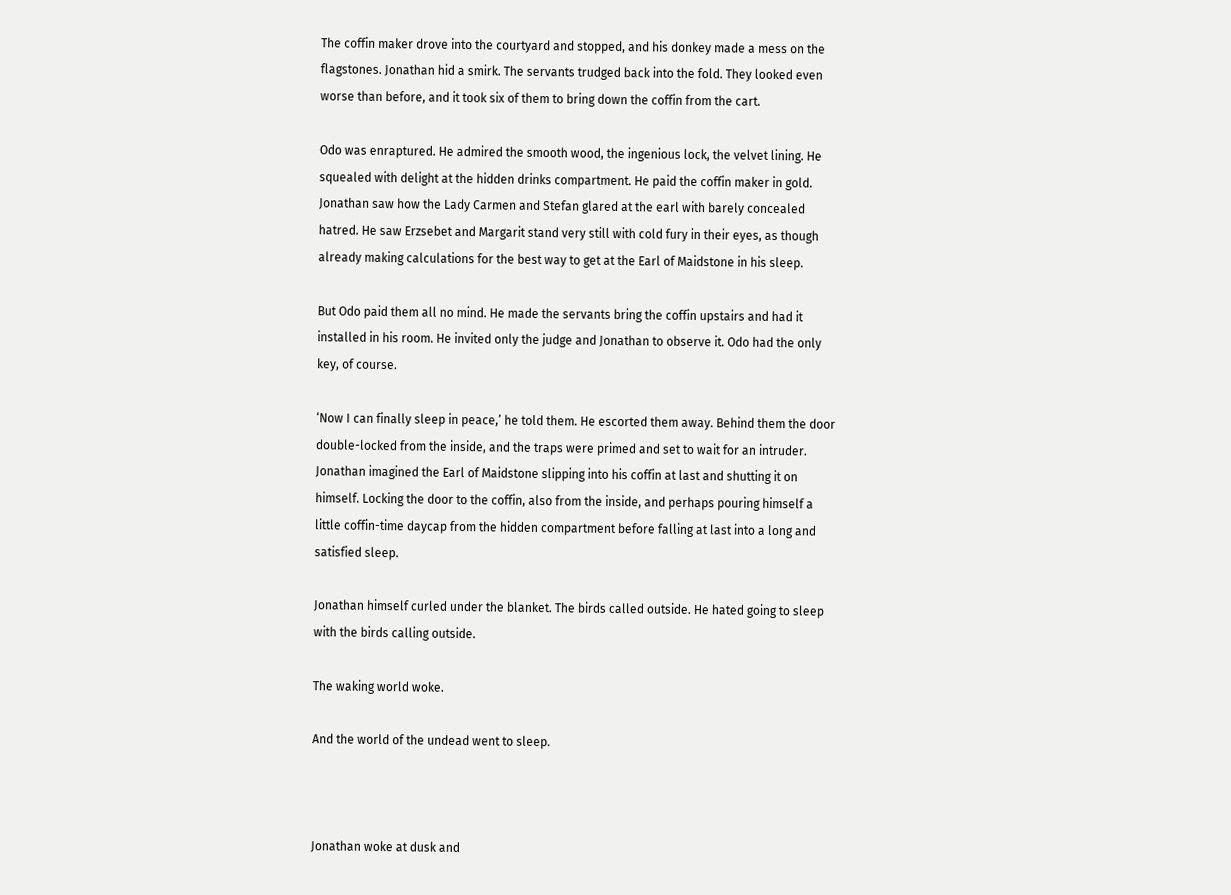The coffin maker drove into the courtyard and stopped, and his donkey made a mess on the flagstones. Jonathan hid a smirk. The servants trudged back into the fold. They looked even worse than before, and it took six of them to bring down the coffin from the cart.

Odo was enraptured. He admired the smooth wood, the ingenious lock, the velvet lining. He squealed with delight at the hidden drinks compartment. He paid the coffin maker in gold. Jonathan saw how the Lady Carmen and Stefan glared at the earl with barely concealed hatred. He saw Erzsebet and Margarit stand very still with cold fury in their eyes, as though already making calculations for the best way to get at the Earl of Maidstone in his sleep.

But Odo paid them all no mind. He made the servants bring the coffin upstairs and had it installed in his room. He invited only the judge and Jonathan to observe it. Odo had the only key, of course.

‘Now I can finally sleep in peace,’ he told them. He escorted them away. Behind them the door double-locked from the inside, and the traps were primed and set to wait for an intruder. Jonathan imagined the Earl of Maidstone slipping into his coffin at last and shutting it on himself. Locking the door to the coffin, also from the inside, and perhaps pouring himself a little coffin-time daycap from the hidden compartment before falling at last into a long and satisfied sleep.

Jonathan himself curled under the blanket. The birds called outside. He hated going to sleep with the birds calling outside.

The waking world woke.

And the world of the undead went to sleep.



Jonathan woke at dusk and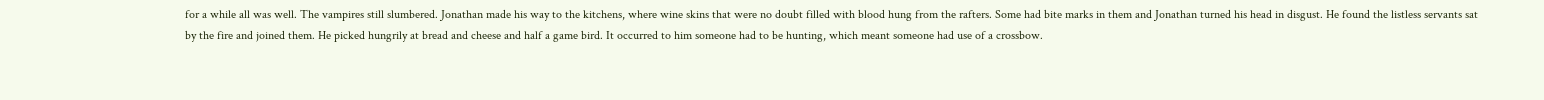for a while all was well. The vampires still slumbered. Jonathan made his way to the kitchens, where wine skins that were no doubt filled with blood hung from the rafters. Some had bite marks in them and Jonathan turned his head in disgust. He found the listless servants sat by the fire and joined them. He picked hungrily at bread and cheese and half a game bird. It occurred to him someone had to be hunting, which meant someone had use of a crossbow.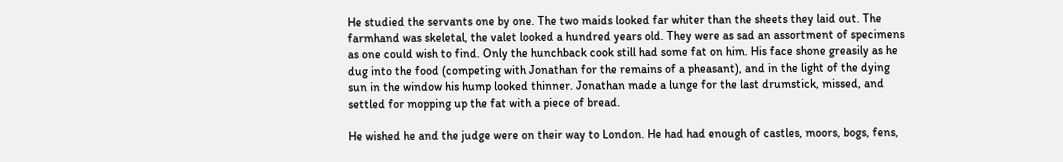He studied the servants one by one. The two maids looked far whiter than the sheets they laid out. The farmhand was skeletal, the valet looked a hundred years old. They were as sad an assortment of specimens as one could wish to find. Only the hunchback cook still had some fat on him. His face shone greasily as he dug into the food (competing with Jonathan for the remains of a pheasant), and in the light of the dying sun in the window his hump looked thinner. Jonathan made a lunge for the last drumstick, missed, and settled for mopping up the fat with a piece of bread.

He wished he and the judge were on their way to London. He had had enough of castles, moors, bogs, fens,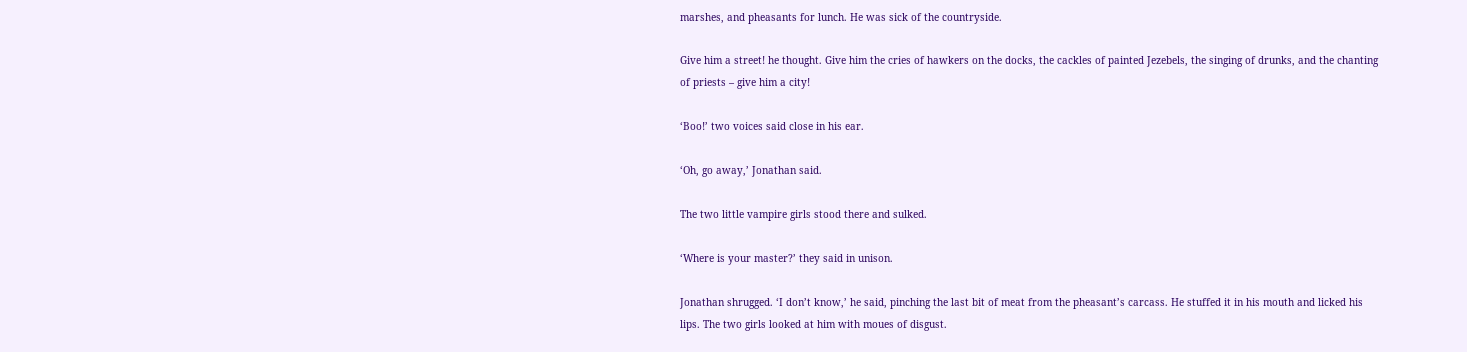marshes, and pheasants for lunch. He was sick of the countryside.

Give him a street! he thought. Give him the cries of hawkers on the docks, the cackles of painted Jezebels, the singing of drunks, and the chanting of priests – give him a city!

‘Boo!’ two voices said close in his ear.

‘Oh, go away,’ Jonathan said.

The two little vampire girls stood there and sulked.

‘Where is your master?’ they said in unison.

Jonathan shrugged. ‘I don’t know,’ he said, pinching the last bit of meat from the pheasant’s carcass. He stuffed it in his mouth and licked his lips. The two girls looked at him with moues of disgust.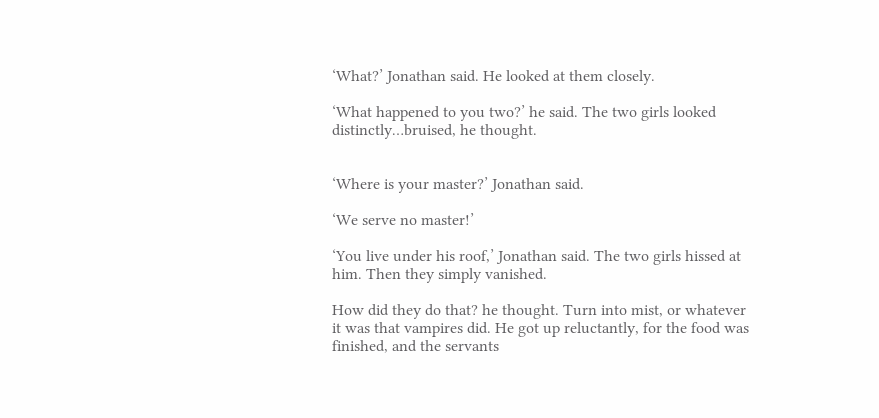‘What?’ Jonathan said. He looked at them closely.

‘What happened to you two?’ he said. The two girls looked distinctly…bruised, he thought.


‘Where is your master?’ Jonathan said.

‘We serve no master!’

‘You live under his roof,’ Jonathan said. The two girls hissed at him. Then they simply vanished.

How did they do that? he thought. Turn into mist, or whatever it was that vampires did. He got up reluctantly, for the food was finished, and the servants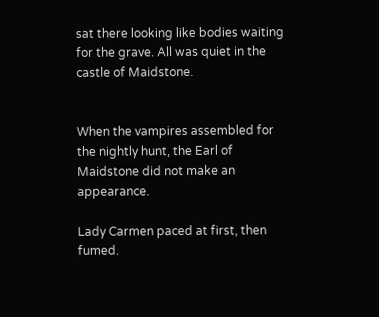sat there looking like bodies waiting for the grave. All was quiet in the castle of Maidstone.


When the vampires assembled for the nightly hunt, the Earl of Maidstone did not make an appearance.

Lady Carmen paced at first, then fumed.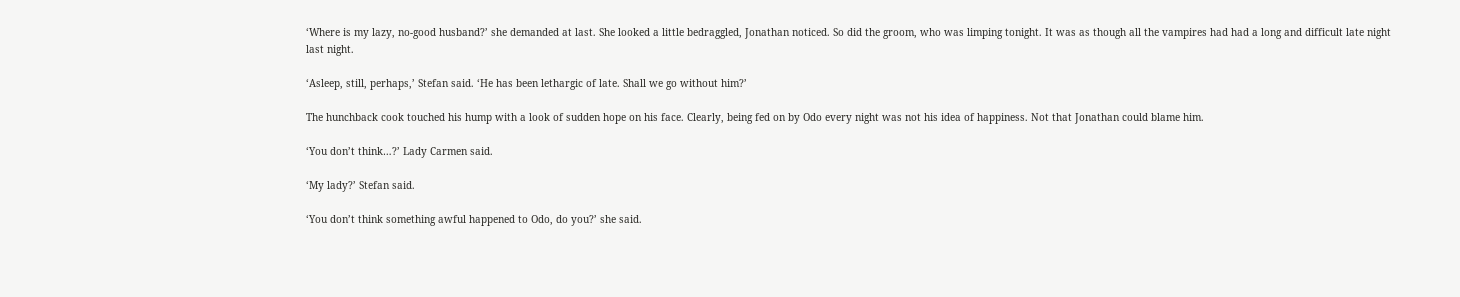‘Where is my lazy, no-good husband?’ she demanded at last. She looked a little bedraggled, Jonathan noticed. So did the groom, who was limping tonight. It was as though all the vampires had had a long and difficult late night last night.

‘Asleep, still, perhaps,’ Stefan said. ‘He has been lethargic of late. Shall we go without him?’

The hunchback cook touched his hump with a look of sudden hope on his face. Clearly, being fed on by Odo every night was not his idea of happiness. Not that Jonathan could blame him.

‘You don’t think…?’ Lady Carmen said.

‘My lady?’ Stefan said.

‘You don’t think something awful happened to Odo, do you?’ she said.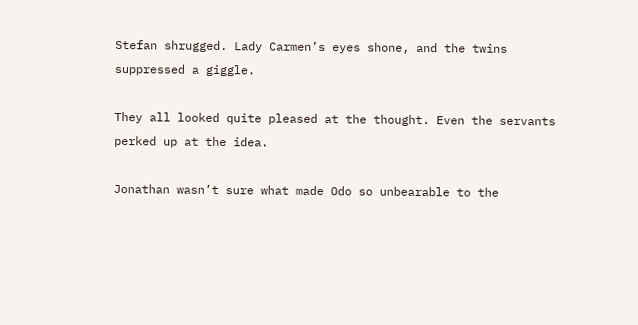Stefan shrugged. Lady Carmen’s eyes shone, and the twins suppressed a giggle.

They all looked quite pleased at the thought. Even the servants perked up at the idea.

Jonathan wasn’t sure what made Odo so unbearable to the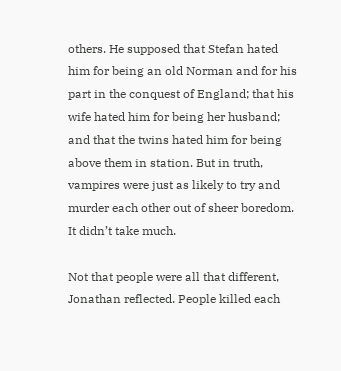others. He supposed that Stefan hated him for being an old Norman and for his part in the conquest of England; that his wife hated him for being her husband; and that the twins hated him for being above them in station. But in truth, vampires were just as likely to try and murder each other out of sheer boredom. It didn’t take much.

Not that people were all that different, Jonathan reflected. People killed each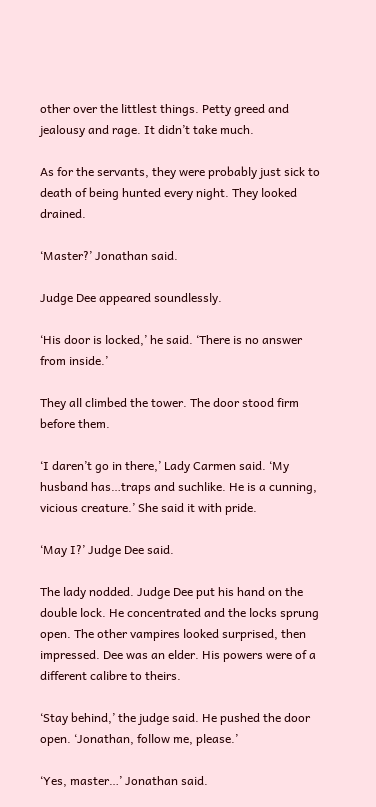other over the littlest things. Petty greed and jealousy and rage. It didn’t take much.

As for the servants, they were probably just sick to death of being hunted every night. They looked drained.

‘Master?’ Jonathan said.

Judge Dee appeared soundlessly.

‘His door is locked,’ he said. ‘There is no answer from inside.’

They all climbed the tower. The door stood firm before them.

‘I daren’t go in there,’ Lady Carmen said. ‘My husband has…traps and suchlike. He is a cunning, vicious creature.’ She said it with pride.

‘May I?’ Judge Dee said.

The lady nodded. Judge Dee put his hand on the double lock. He concentrated and the locks sprung open. The other vampires looked surprised, then impressed. Dee was an elder. His powers were of a different calibre to theirs.

‘Stay behind,’ the judge said. He pushed the door open. ‘Jonathan, follow me, please.’

‘Yes, master…’ Jonathan said.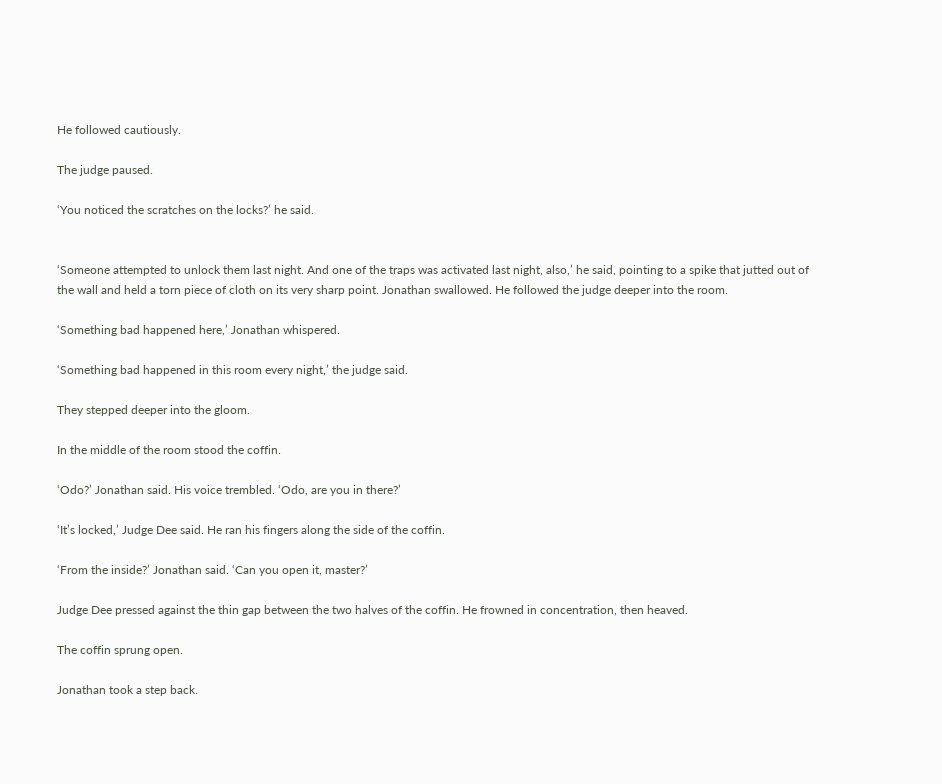He followed cautiously.

The judge paused.

‘You noticed the scratches on the locks?’ he said.


‘Someone attempted to unlock them last night. And one of the traps was activated last night, also,’ he said, pointing to a spike that jutted out of the wall and held a torn piece of cloth on its very sharp point. Jonathan swallowed. He followed the judge deeper into the room.

‘Something bad happened here,’ Jonathan whispered.

‘Something bad happened in this room every night,’ the judge said.

They stepped deeper into the gloom.

In the middle of the room stood the coffin.

‘Odo?’ Jonathan said. His voice trembled. ‘Odo, are you in there?’

‘It’s locked,’ Judge Dee said. He ran his fingers along the side of the coffin.

‘From the inside?’ Jonathan said. ‘Can you open it, master?’

Judge Dee pressed against the thin gap between the two halves of the coffin. He frowned in concentration, then heaved.

The coffin sprung open.

Jonathan took a step back.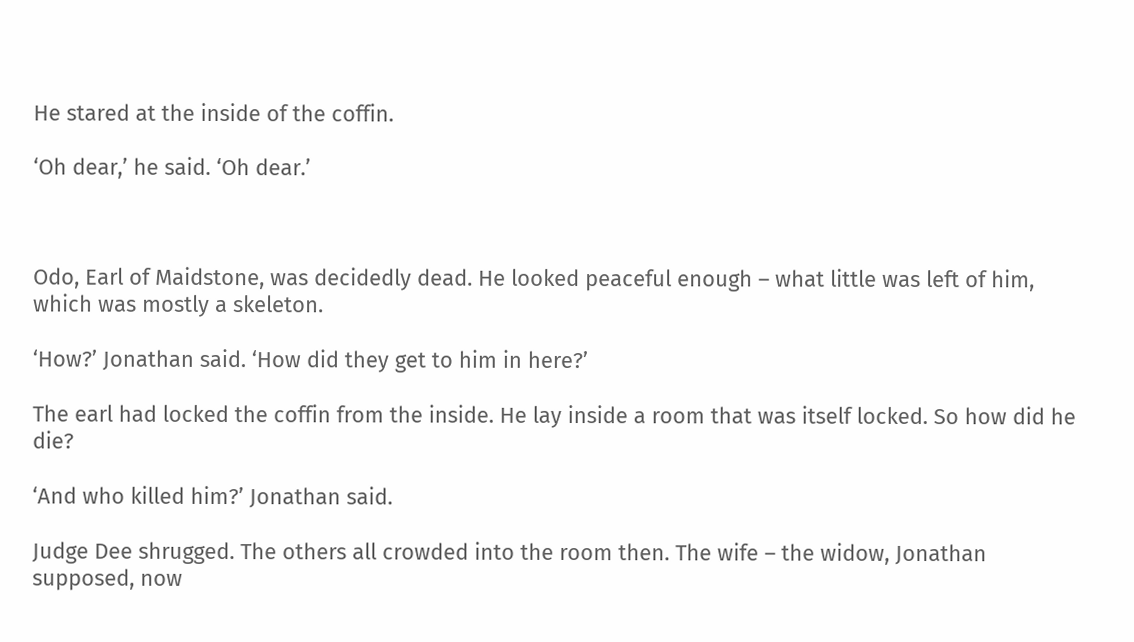He stared at the inside of the coffin.

‘Oh dear,’ he said. ‘Oh dear.’



Odo, Earl of Maidstone, was decidedly dead. He looked peaceful enough – what little was left of him, which was mostly a skeleton.

‘How?’ Jonathan said. ‘How did they get to him in here?’

The earl had locked the coffin from the inside. He lay inside a room that was itself locked. So how did he die?

‘And who killed him?’ Jonathan said.

Judge Dee shrugged. The others all crowded into the room then. The wife – the widow, Jonathan supposed, now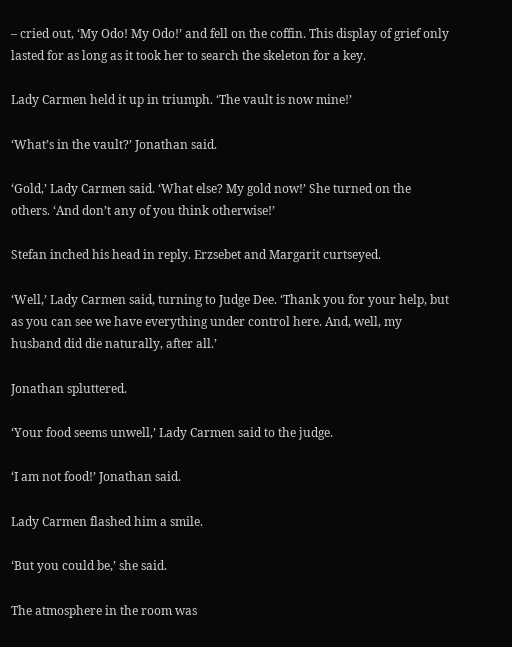– cried out, ‘My Odo! My Odo!’ and fell on the coffin. This display of grief only lasted for as long as it took her to search the skeleton for a key.

Lady Carmen held it up in triumph. ‘The vault is now mine!’

‘What’s in the vault?’ Jonathan said.

‘Gold,’ Lady Carmen said. ‘What else? My gold now!’ She turned on the others. ‘And don’t any of you think otherwise!’

Stefan inched his head in reply. Erzsebet and Margarit curtseyed.

‘Well,’ Lady Carmen said, turning to Judge Dee. ‘Thank you for your help, but as you can see we have everything under control here. And, well, my husband did die naturally, after all.’

Jonathan spluttered.

‘Your food seems unwell,’ Lady Carmen said to the judge.

‘I am not food!’ Jonathan said.

Lady Carmen flashed him a smile.

‘But you could be,’ she said.

The atmosphere in the room was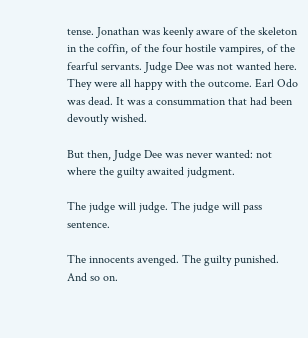tense. Jonathan was keenly aware of the skeleton in the coffin, of the four hostile vampires, of the fearful servants. Judge Dee was not wanted here. They were all happy with the outcome. Earl Odo was dead. It was a consummation that had been devoutly wished.

But then, Judge Dee was never wanted: not where the guilty awaited judgment.

The judge will judge. The judge will pass sentence.

The innocents avenged. The guilty punished. And so on.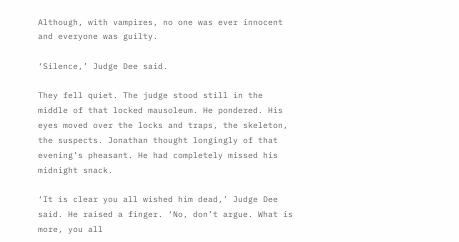Although, with vampires, no one was ever innocent and everyone was guilty.

‘Silence,’ Judge Dee said.

They fell quiet. The judge stood still in the middle of that locked mausoleum. He pondered. His eyes moved over the locks and traps, the skeleton, the suspects. Jonathan thought longingly of that evening’s pheasant. He had completely missed his midnight snack.

‘It is clear you all wished him dead,’ Judge Dee said. He raised a finger. ‘No, don’t argue. What is more, you all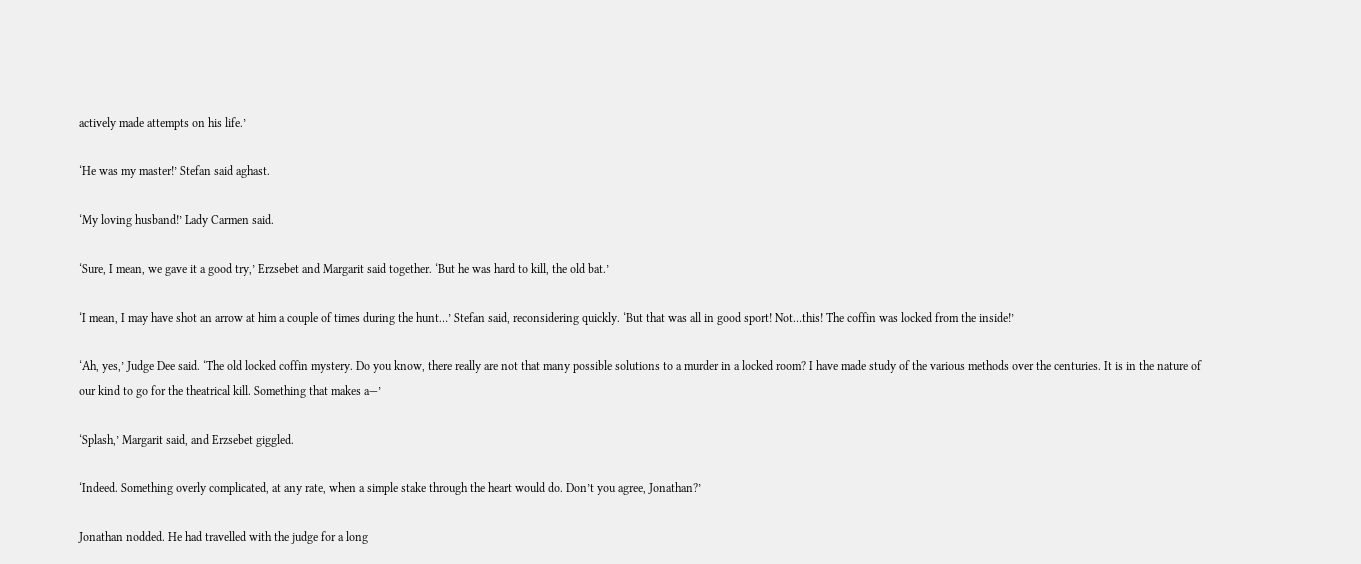actively made attempts on his life.’

‘He was my master!’ Stefan said aghast.

‘My loving husband!’ Lady Carmen said.

‘Sure, I mean, we gave it a good try,’ Erzsebet and Margarit said together. ‘But he was hard to kill, the old bat.’

‘I mean, I may have shot an arrow at him a couple of times during the hunt…’ Stefan said, reconsidering quickly. ‘But that was all in good sport! Not…this! The coffin was locked from the inside!’

‘Ah, yes,’ Judge Dee said. ‘The old locked coffin mystery. Do you know, there really are not that many possible solutions to a murder in a locked room? I have made study of the various methods over the centuries. It is in the nature of our kind to go for the theatrical kill. Something that makes a—’

‘Splash,’ Margarit said, and Erzsebet giggled.

‘Indeed. Something overly complicated, at any rate, when a simple stake through the heart would do. Don’t you agree, Jonathan?’

Jonathan nodded. He had travelled with the judge for a long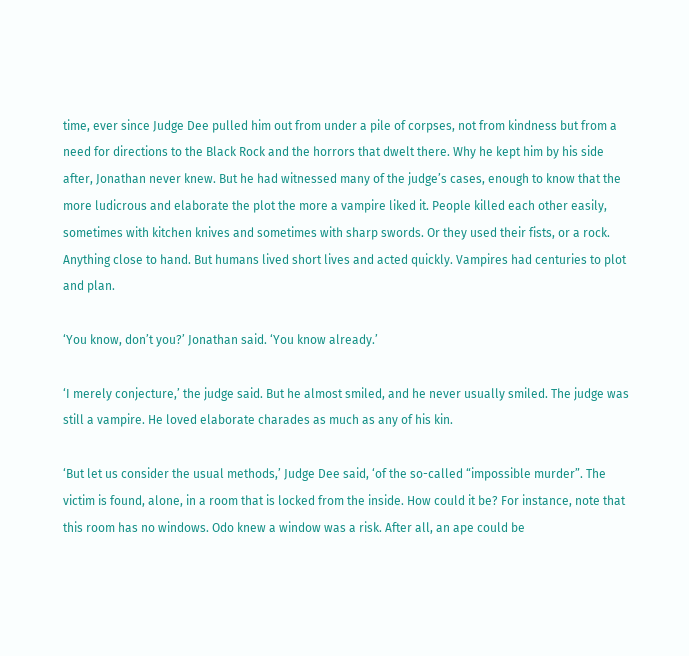time, ever since Judge Dee pulled him out from under a pile of corpses, not from kindness but from a need for directions to the Black Rock and the horrors that dwelt there. Why he kept him by his side after, Jonathan never knew. But he had witnessed many of the judge’s cases, enough to know that the more ludicrous and elaborate the plot the more a vampire liked it. People killed each other easily, sometimes with kitchen knives and sometimes with sharp swords. Or they used their fists, or a rock. Anything close to hand. But humans lived short lives and acted quickly. Vampires had centuries to plot and plan.

‘You know, don’t you?’ Jonathan said. ‘You know already.’

‘I merely conjecture,’ the judge said. But he almost smiled, and he never usually smiled. The judge was still a vampire. He loved elaborate charades as much as any of his kin.

‘But let us consider the usual methods,’ Judge Dee said, ‘of the so-called “impossible murder”. The victim is found, alone, in a room that is locked from the inside. How could it be? For instance, note that this room has no windows. Odo knew a window was a risk. After all, an ape could be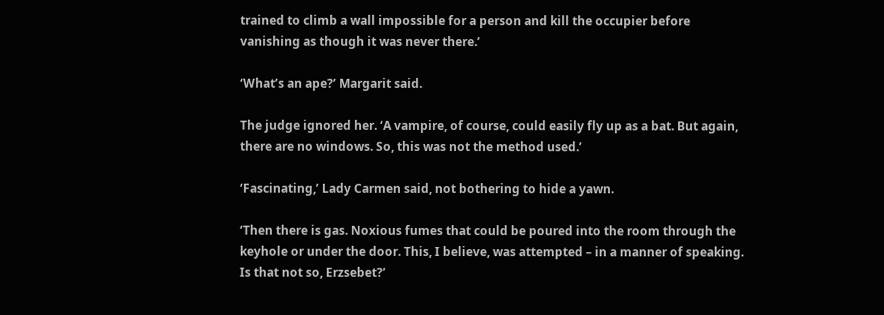trained to climb a wall impossible for a person and kill the occupier before vanishing as though it was never there.’

‘What’s an ape?’ Margarit said.

The judge ignored her. ‘A vampire, of course, could easily fly up as a bat. But again, there are no windows. So, this was not the method used.’

‘Fascinating,’ Lady Carmen said, not bothering to hide a yawn.

‘Then there is gas. Noxious fumes that could be poured into the room through the keyhole or under the door. This, I believe, was attempted – in a manner of speaking. Is that not so, Erzsebet?’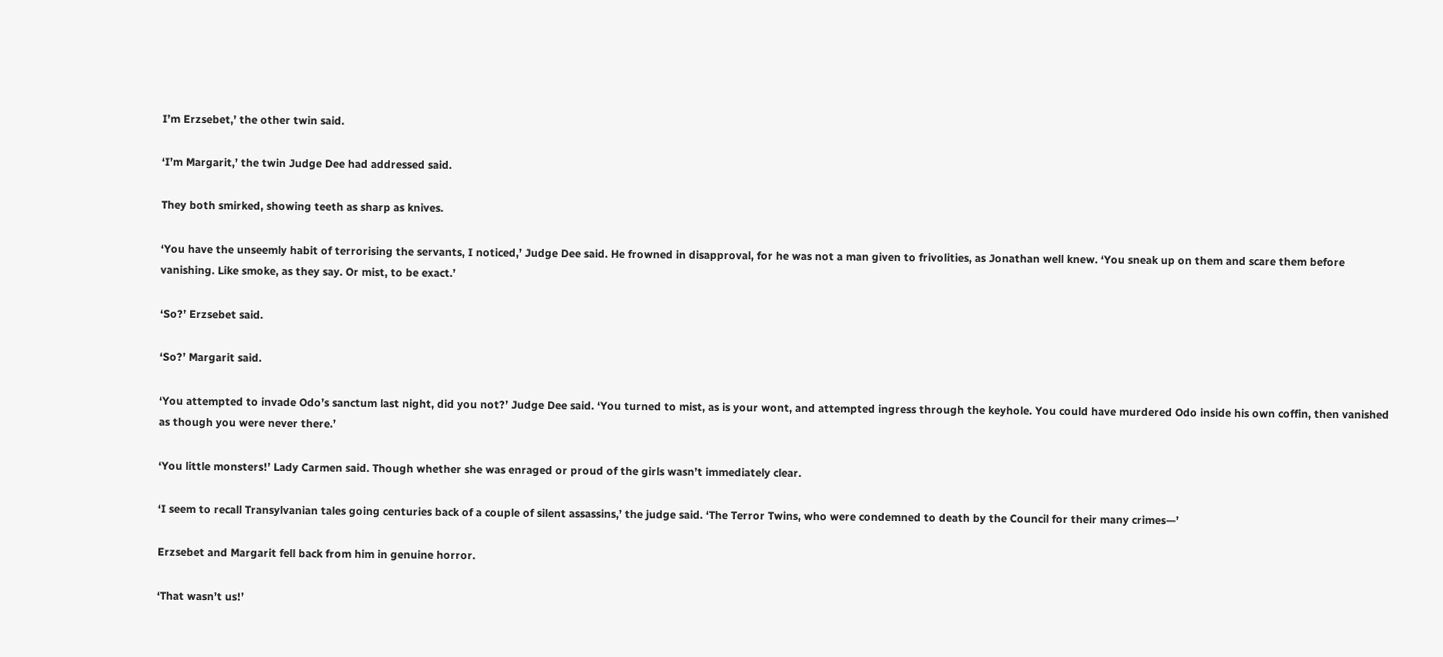I’m Erzsebet,’ the other twin said.

‘I’m Margarit,’ the twin Judge Dee had addressed said.

They both smirked, showing teeth as sharp as knives.

‘You have the unseemly habit of terrorising the servants, I noticed,’ Judge Dee said. He frowned in disapproval, for he was not a man given to frivolities, as Jonathan well knew. ‘You sneak up on them and scare them before vanishing. Like smoke, as they say. Or mist, to be exact.’

‘So?’ Erzsebet said.

‘So?’ Margarit said.

‘You attempted to invade Odo’s sanctum last night, did you not?’ Judge Dee said. ‘You turned to mist, as is your wont, and attempted ingress through the keyhole. You could have murdered Odo inside his own coffin, then vanished as though you were never there.’

‘You little monsters!’ Lady Carmen said. Though whether she was enraged or proud of the girls wasn’t immediately clear.

‘I seem to recall Transylvanian tales going centuries back of a couple of silent assassins,’ the judge said. ‘The Terror Twins, who were condemned to death by the Council for their many crimes—’

Erzsebet and Margarit fell back from him in genuine horror.

‘That wasn’t us!’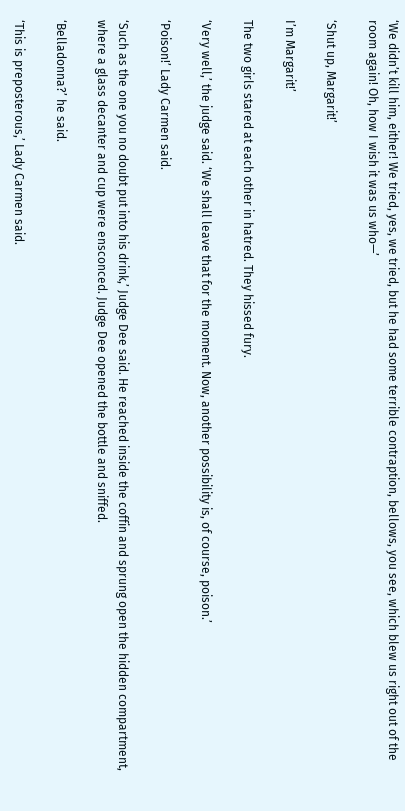‘We didn’t kill him, either! We tried, yes, we tried, but he had some terrible contraption, bellows, you see, which blew us right out of the room again! Oh, how I wish it was us who—’

‘Shut up, Margarit!’

I’m Margarit!’

The two girls stared at each other in hatred. They hissed fury.

‘Very well,’ the judge said. ‘We shall leave that for the moment. Now, another possibility is, of course, poison.’

‘Poison!’ Lady Carmen said.

‘Such as the one you no doubt put into his drink,’ Judge Dee said. He reached inside the coffin and sprung open the hidden compartment, where a glass decanter and cup were ensconced. Judge Dee opened the bottle and sniffed.

‘Belladonna?’ he said.

‘This is preposterous,’ Lady Carmen said.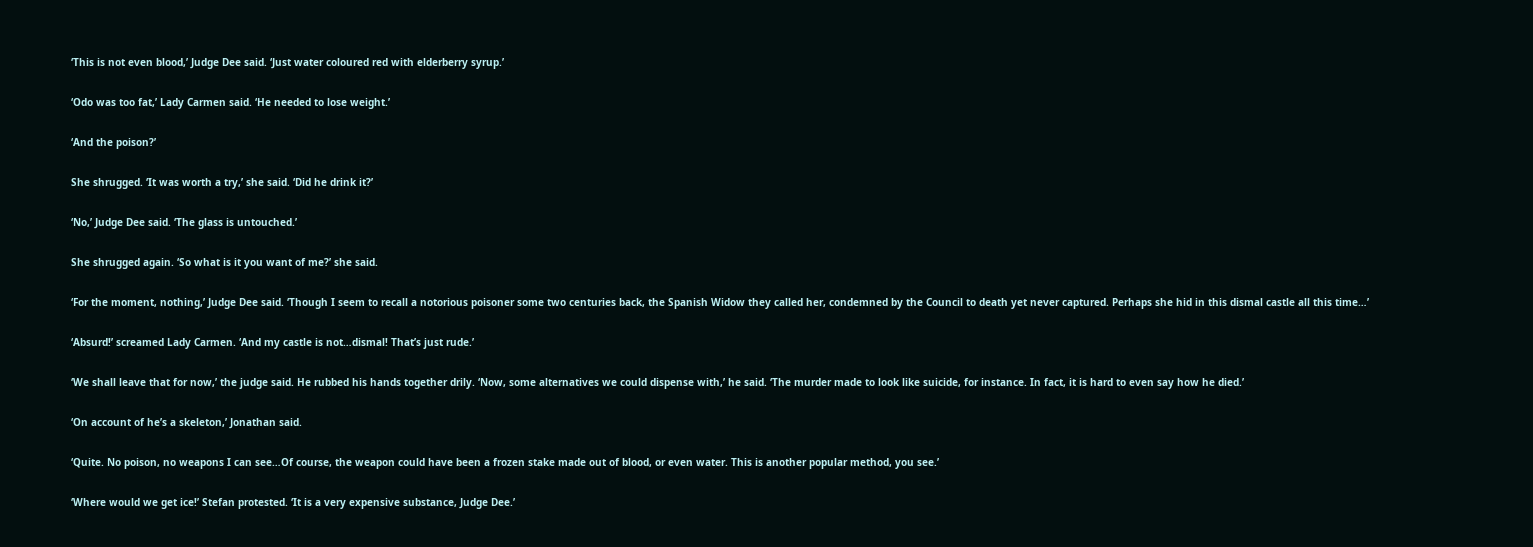‘This is not even blood,’ Judge Dee said. ‘Just water coloured red with elderberry syrup.’

‘Odo was too fat,’ Lady Carmen said. ‘He needed to lose weight.’

‘And the poison?’

She shrugged. ‘It was worth a try,’ she said. ‘Did he drink it?’

‘No,’ Judge Dee said. ‘The glass is untouched.’

She shrugged again. ‘So what is it you want of me?’ she said.

‘For the moment, nothing,’ Judge Dee said. ‘Though I seem to recall a notorious poisoner some two centuries back, the Spanish Widow they called her, condemned by the Council to death yet never captured. Perhaps she hid in this dismal castle all this time…’

‘Absurd!’ screamed Lady Carmen. ‘And my castle is not…dismal! That’s just rude.’

‘We shall leave that for now,’ the judge said. He rubbed his hands together drily. ‘Now, some alternatives we could dispense with,’ he said. ‘The murder made to look like suicide, for instance. In fact, it is hard to even say how he died.’

‘On account of he’s a skeleton,’ Jonathan said.

‘Quite. No poison, no weapons I can see…Of course, the weapon could have been a frozen stake made out of blood, or even water. This is another popular method, you see.’

‘Where would we get ice!’ Stefan protested. ‘It is a very expensive substance, Judge Dee.’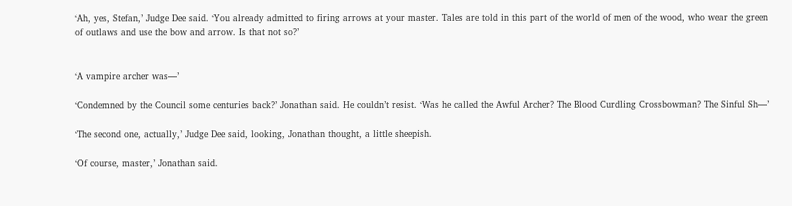‘Ah, yes, Stefan,’ Judge Dee said. ‘You already admitted to firing arrows at your master. Tales are told in this part of the world of men of the wood, who wear the green of outlaws and use the bow and arrow. Is that not so?’


‘A vampire archer was—’

‘Condemned by the Council some centuries back?’ Jonathan said. He couldn’t resist. ‘Was he called the Awful Archer? The Blood Curdling Crossbowman? The Sinful Sh—’

‘The second one, actually,’ Judge Dee said, looking, Jonathan thought, a little sheepish.

‘Of course, master,’ Jonathan said.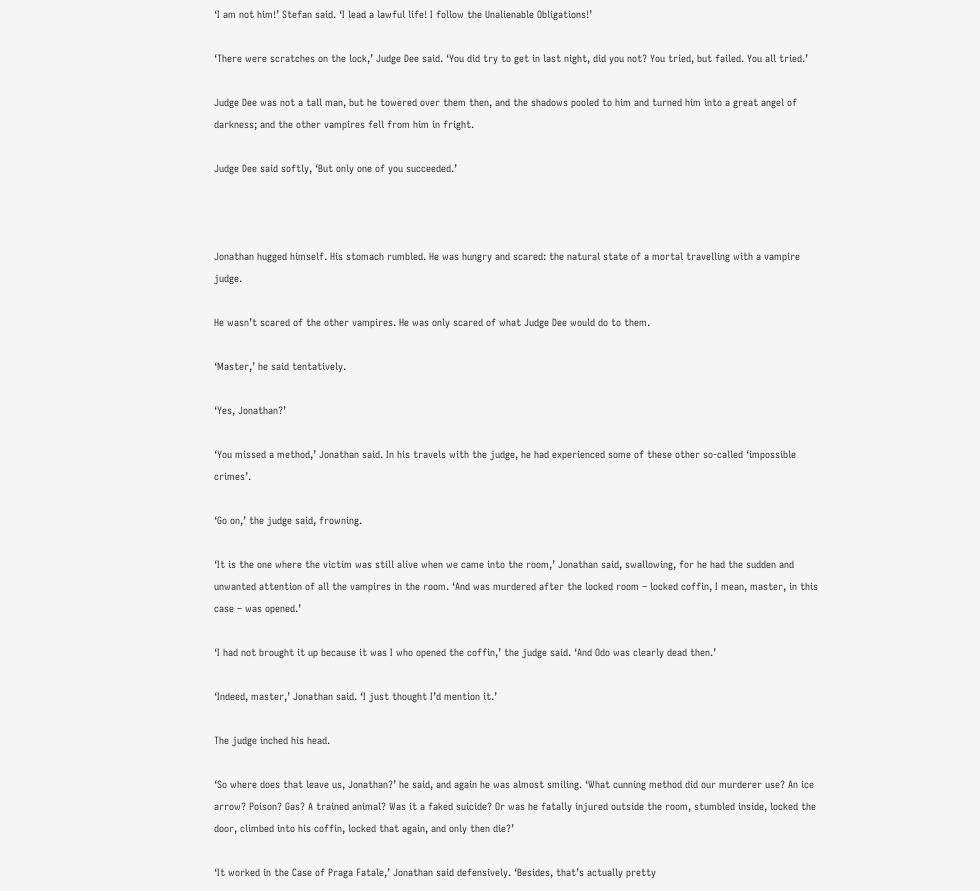‘I am not him!’ Stefan said. ‘I lead a lawful life! I follow the Unalienable Obligations!’

‘There were scratches on the lock,’ Judge Dee said. ‘You did try to get in last night, did you not? You tried, but failed. You all tried.’

Judge Dee was not a tall man, but he towered over them then, and the shadows pooled to him and turned him into a great angel of darkness; and the other vampires fell from him in fright.

Judge Dee said softly, ‘But only one of you succeeded.’



Jonathan hugged himself. His stomach rumbled. He was hungry and scared: the natural state of a mortal travelling with a vampire judge.

He wasn’t scared of the other vampires. He was only scared of what Judge Dee would do to them.

‘Master,’ he said tentatively.

‘Yes, Jonathan?’

‘You missed a method,’ Jonathan said. In his travels with the judge, he had experienced some of these other so-called ‘impossible crimes’.

‘Go on,’ the judge said, frowning.

‘It is the one where the victim was still alive when we came into the room,’ Jonathan said, swallowing, for he had the sudden and unwanted attention of all the vampires in the room. ‘And was murdered after the locked room – locked coffin, I mean, master, in this case – was opened.’

‘I had not brought it up because it was I who opened the coffin,’ the judge said. ‘And Odo was clearly dead then.’

‘Indeed, master,’ Jonathan said. ‘I just thought I’d mention it.’

The judge inched his head.

‘So where does that leave us, Jonathan?’ he said, and again he was almost smiling. ‘What cunning method did our murderer use? An ice arrow? Poison? Gas? A trained animal? Was it a faked suicide? Or was he fatally injured outside the room, stumbled inside, locked the door, climbed into his coffin, locked that again, and only then die?’

‘It worked in the Case of Praga Fatale,’ Jonathan said defensively. ‘Besides, that’s actually pretty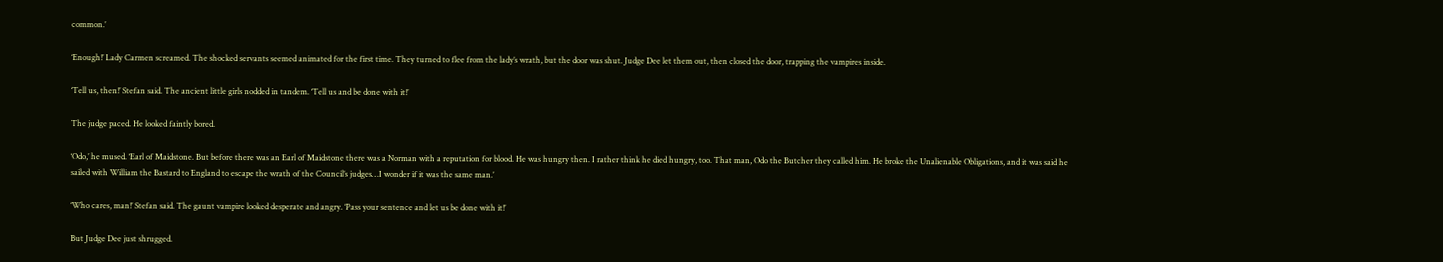common.’

‘Enough!’ Lady Carmen screamed. The shocked servants seemed animated for the first time. They turned to flee from the lady’s wrath, but the door was shut. Judge Dee let them out, then closed the door, trapping the vampires inside.

‘Tell us, then!’ Stefan said. The ancient little girls nodded in tandem. ‘Tell us and be done with it!’

The judge paced. He looked faintly bored.

‘Odo,’ he mused. ‘Earl of Maidstone. But before there was an Earl of Maidstone there was a Norman with a reputation for blood. He was hungry then. I rather think he died hungry, too. That man, Odo the Butcher they called him. He broke the Unalienable Obligations, and it was said he sailed with William the Bastard to England to escape the wrath of the Council’s judges…I wonder if it was the same man.’

‘Who cares, man!’ Stefan said. The gaunt vampire looked desperate and angry. ‘Pass your sentence and let us be done with it!’

But Judge Dee just shrugged.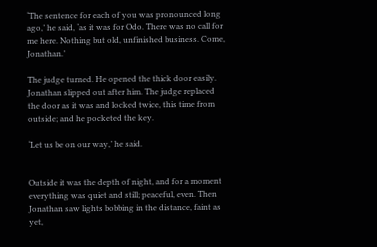‘The sentence for each of you was pronounced long ago,’ he said, ‘as it was for Odo. There was no call for me here. Nothing but old, unfinished business. Come, Jonathan.’

The judge turned. He opened the thick door easily. Jonathan slipped out after him. The judge replaced the door as it was and locked twice, this time from outside; and he pocketed the key.

‘Let us be on our way,’ he said.


Outside it was the depth of night, and for a moment everything was quiet and still; peaceful, even. Then Jonathan saw lights bobbing in the distance, faint as yet,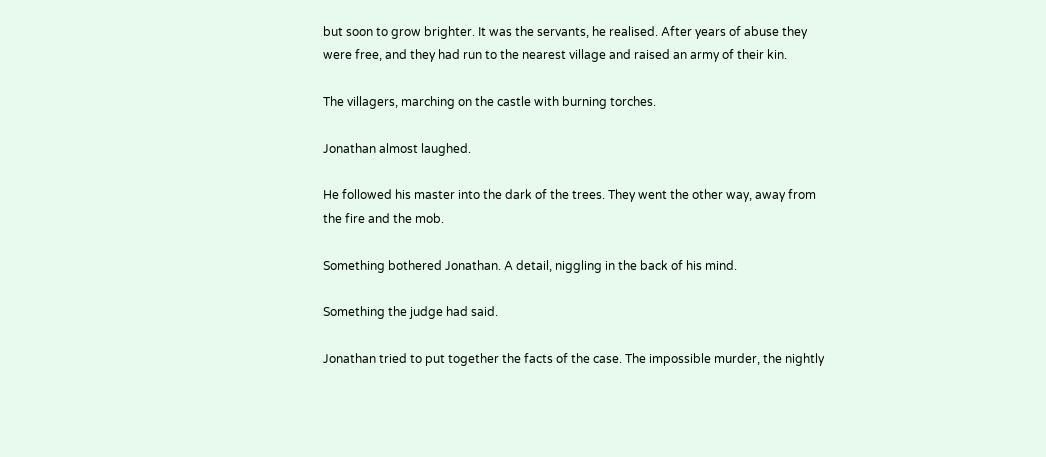but soon to grow brighter. It was the servants, he realised. After years of abuse they were free, and they had run to the nearest village and raised an army of their kin.

The villagers, marching on the castle with burning torches.

Jonathan almost laughed.

He followed his master into the dark of the trees. They went the other way, away from the fire and the mob.

Something bothered Jonathan. A detail, niggling in the back of his mind.

Something the judge had said.

Jonathan tried to put together the facts of the case. The impossible murder, the nightly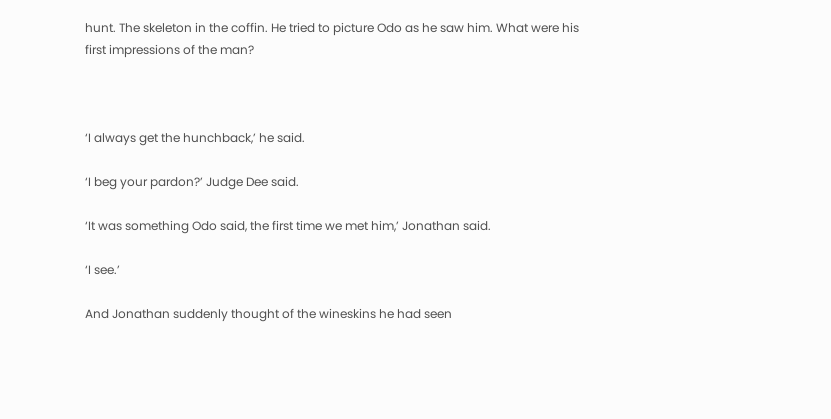hunt. The skeleton in the coffin. He tried to picture Odo as he saw him. What were his first impressions of the man?



‘I always get the hunchback,’ he said.

‘I beg your pardon?’ Judge Dee said.

‘It was something Odo said, the first time we met him,’ Jonathan said.

‘I see.’

And Jonathan suddenly thought of the wineskins he had seen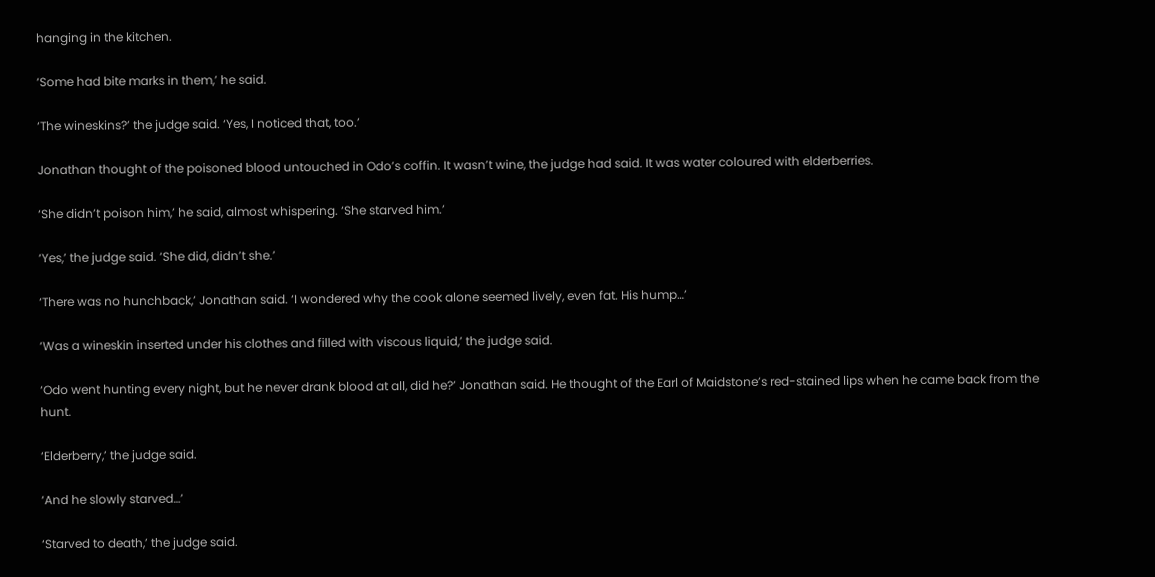hanging in the kitchen.

‘Some had bite marks in them,’ he said.

‘The wineskins?’ the judge said. ‘Yes, I noticed that, too.’

Jonathan thought of the poisoned blood untouched in Odo’s coffin. It wasn’t wine, the judge had said. It was water coloured with elderberries.

‘She didn’t poison him,’ he said, almost whispering. ‘She starved him.’

‘Yes,’ the judge said. ‘She did, didn’t she.’

‘There was no hunchback,’ Jonathan said. ‘I wondered why the cook alone seemed lively, even fat. His hump…’

‘Was a wineskin inserted under his clothes and filled with viscous liquid,’ the judge said.

‘Odo went hunting every night, but he never drank blood at all, did he?’ Jonathan said. He thought of the Earl of Maidstone’s red-stained lips when he came back from the hunt.

‘Elderberry,’ the judge said.

‘And he slowly starved…’

‘Starved to death,’ the judge said.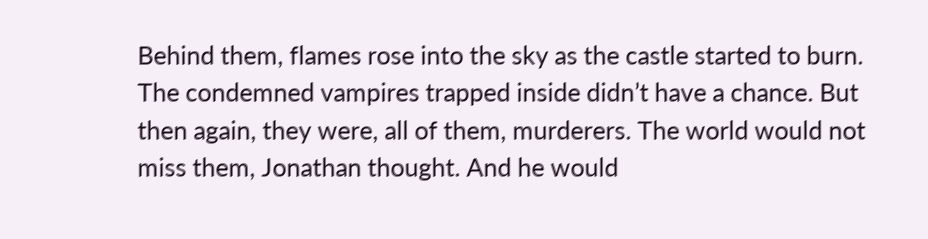Behind them, flames rose into the sky as the castle started to burn. The condemned vampires trapped inside didn’t have a chance. But then again, they were, all of them, murderers. The world would not miss them, Jonathan thought. And he would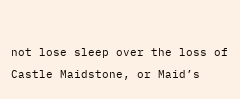not lose sleep over the loss of Castle Maidstone, or Maid’s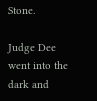Stone.

Judge Dee went into the dark and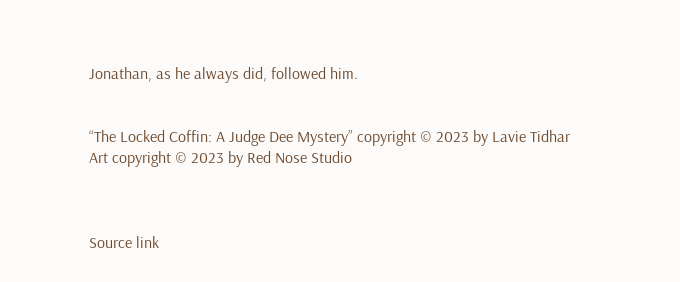Jonathan, as he always did, followed him.


“The Locked Coffin: A Judge Dee Mystery” copyright © 2023 by Lavie Tidhar
Art copyright © 2023 by Red Nose Studio



Source link